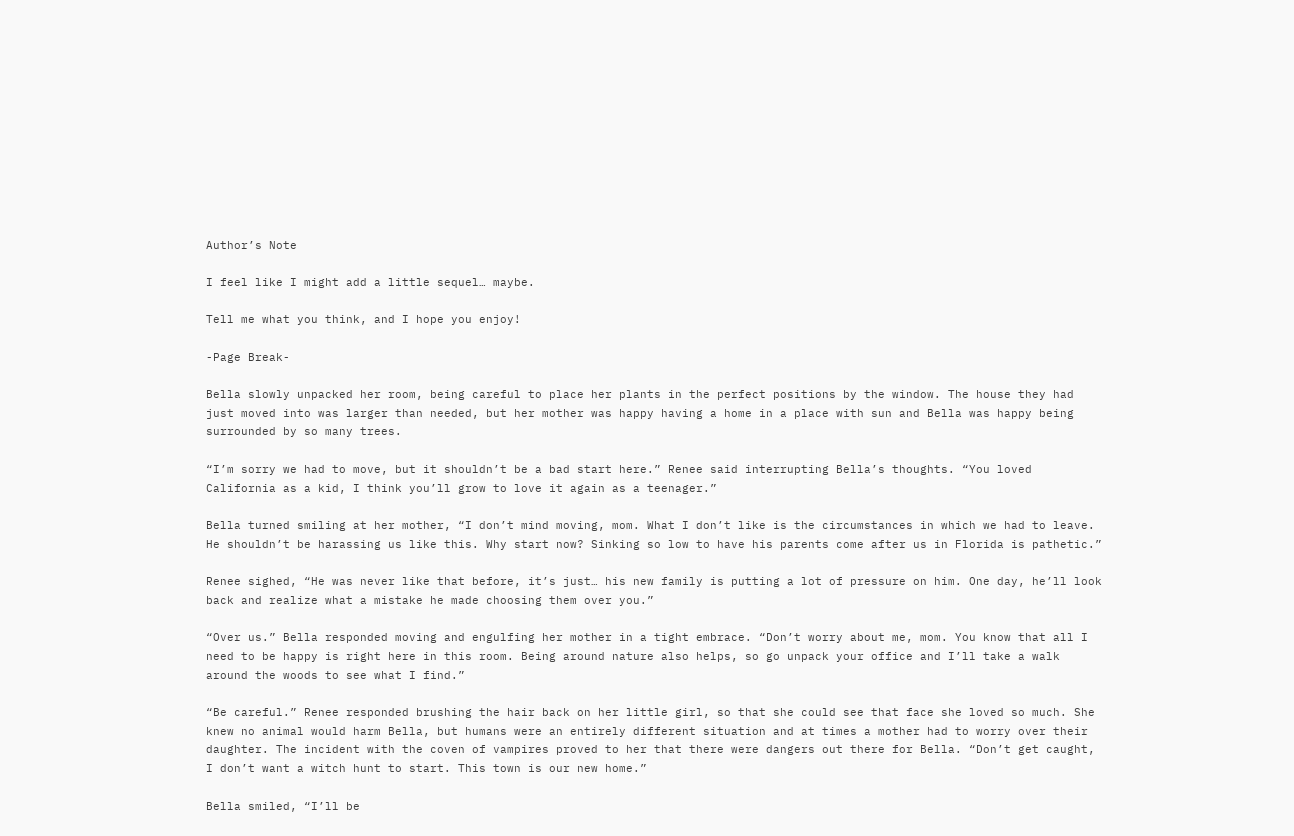Author’s Note

I feel like I might add a little sequel… maybe.

Tell me what you think, and I hope you enjoy!

-Page Break-

Bella slowly unpacked her room, being careful to place her plants in the perfect positions by the window. The house they had just moved into was larger than needed, but her mother was happy having a home in a place with sun and Bella was happy being surrounded by so many trees.

“I’m sorry we had to move, but it shouldn’t be a bad start here.” Renee said interrupting Bella’s thoughts. “You loved California as a kid, I think you’ll grow to love it again as a teenager.”

Bella turned smiling at her mother, “I don’t mind moving, mom. What I don’t like is the circumstances in which we had to leave. He shouldn’t be harassing us like this. Why start now? Sinking so low to have his parents come after us in Florida is pathetic.”

Renee sighed, “He was never like that before, it’s just… his new family is putting a lot of pressure on him. One day, he’ll look back and realize what a mistake he made choosing them over you.”

“Over us.” Bella responded moving and engulfing her mother in a tight embrace. “Don’t worry about me, mom. You know that all I need to be happy is right here in this room. Being around nature also helps, so go unpack your office and I’ll take a walk around the woods to see what I find.”

“Be careful.” Renee responded brushing the hair back on her little girl, so that she could see that face she loved so much. She knew no animal would harm Bella, but humans were an entirely different situation and at times a mother had to worry over their daughter. The incident with the coven of vampires proved to her that there were dangers out there for Bella. “Don’t get caught, I don’t want a witch hunt to start. This town is our new home.”

Bella smiled, “I’ll be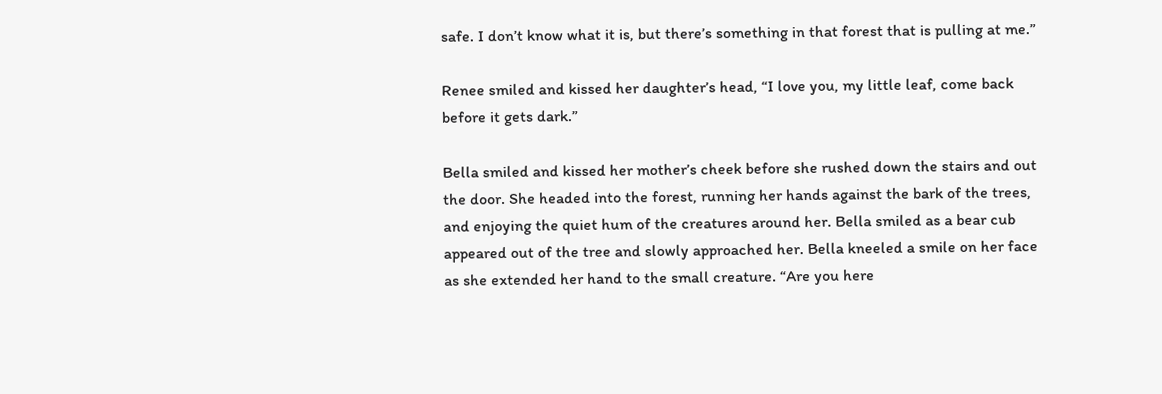safe. I don’t know what it is, but there’s something in that forest that is pulling at me.”

Renee smiled and kissed her daughter’s head, “I love you, my little leaf, come back before it gets dark.”

Bella smiled and kissed her mother’s cheek before she rushed down the stairs and out the door. She headed into the forest, running her hands against the bark of the trees, and enjoying the quiet hum of the creatures around her. Bella smiled as a bear cub appeared out of the tree and slowly approached her. Bella kneeled a smile on her face as she extended her hand to the small creature. “Are you here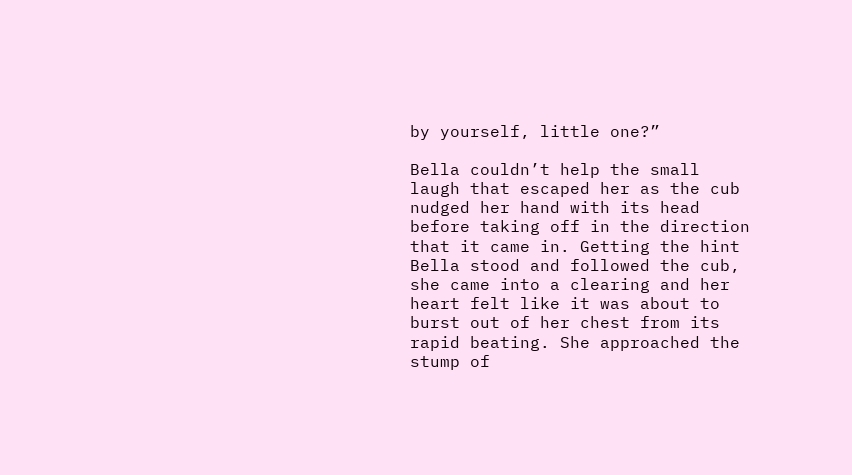by yourself, little one?”

Bella couldn’t help the small laugh that escaped her as the cub nudged her hand with its head before taking off in the direction that it came in. Getting the hint Bella stood and followed the cub, she came into a clearing and her heart felt like it was about to burst out of her chest from its rapid beating. She approached the stump of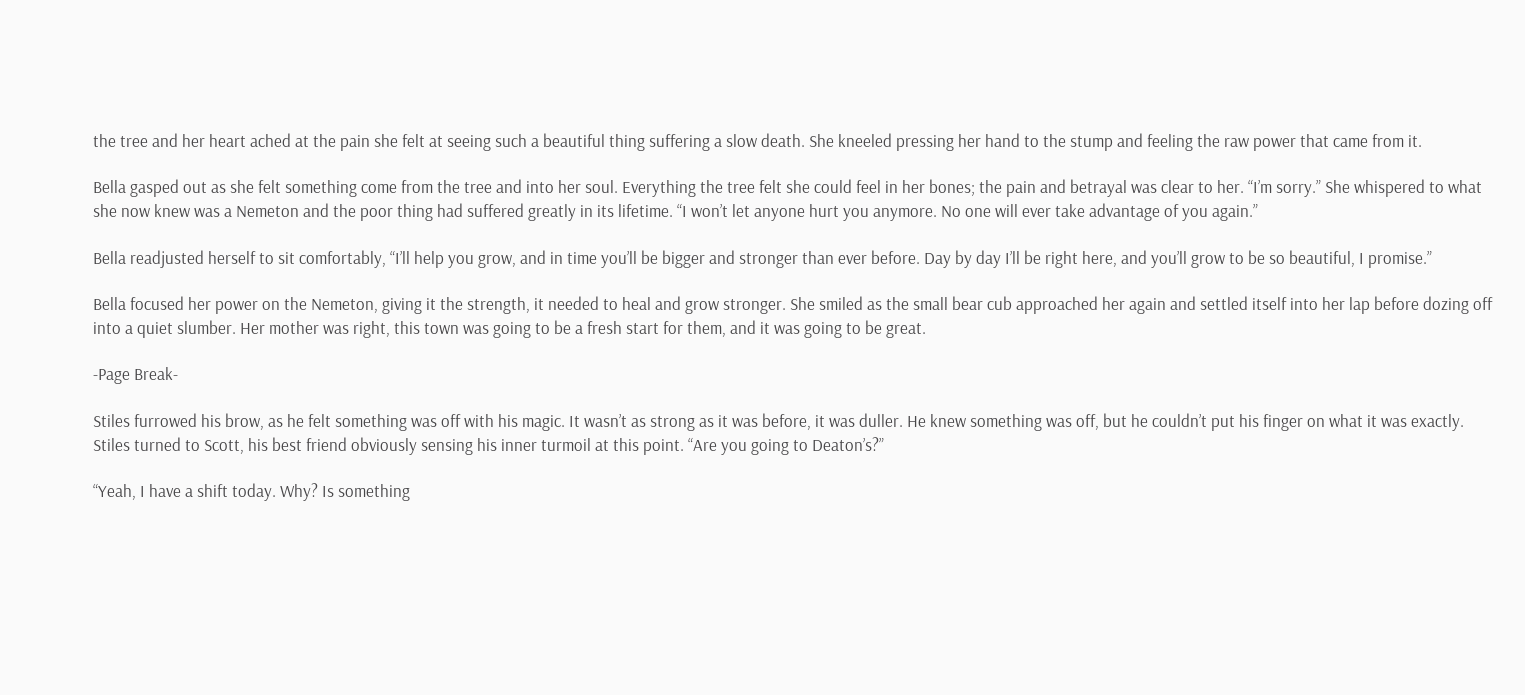the tree and her heart ached at the pain she felt at seeing such a beautiful thing suffering a slow death. She kneeled pressing her hand to the stump and feeling the raw power that came from it.

Bella gasped out as she felt something come from the tree and into her soul. Everything the tree felt she could feel in her bones; the pain and betrayal was clear to her. “I’m sorry.” She whispered to what she now knew was a Nemeton and the poor thing had suffered greatly in its lifetime. “I won’t let anyone hurt you anymore. No one will ever take advantage of you again.”

Bella readjusted herself to sit comfortably, “I’ll help you grow, and in time you’ll be bigger and stronger than ever before. Day by day I’ll be right here, and you’ll grow to be so beautiful, I promise.”

Bella focused her power on the Nemeton, giving it the strength, it needed to heal and grow stronger. She smiled as the small bear cub approached her again and settled itself into her lap before dozing off into a quiet slumber. Her mother was right, this town was going to be a fresh start for them, and it was going to be great.

-Page Break-

Stiles furrowed his brow, as he felt something was off with his magic. It wasn’t as strong as it was before, it was duller. He knew something was off, but he couldn’t put his finger on what it was exactly. Stiles turned to Scott, his best friend obviously sensing his inner turmoil at this point. “Are you going to Deaton’s?”

“Yeah, I have a shift today. Why? Is something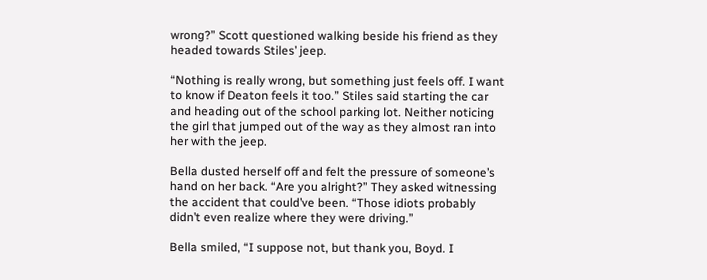wrong?” Scott questioned walking beside his friend as they headed towards Stiles’ jeep.

“Nothing is really wrong, but something just feels off. I want to know if Deaton feels it too.” Stiles said starting the car and heading out of the school parking lot. Neither noticing the girl that jumped out of the way as they almost ran into her with the jeep.

Bella dusted herself off and felt the pressure of someone’s hand on her back. “Are you alright?” They asked witnessing the accident that could’ve been. “Those idiots probably didn’t even realize where they were driving.”

Bella smiled, “I suppose not, but thank you, Boyd. I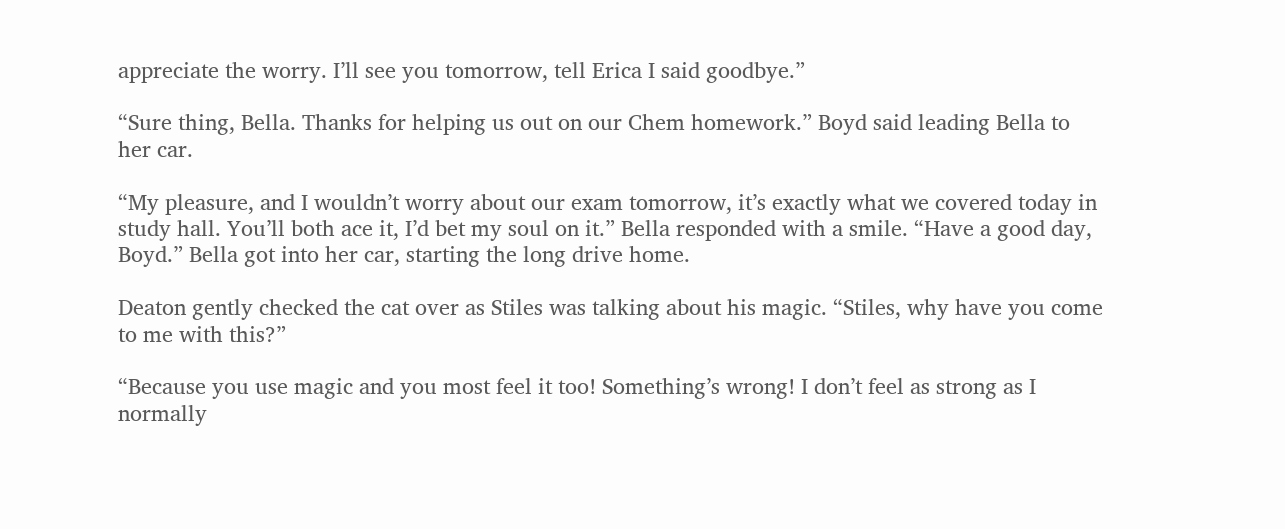appreciate the worry. I’ll see you tomorrow, tell Erica I said goodbye.”

“Sure thing, Bella. Thanks for helping us out on our Chem homework.” Boyd said leading Bella to her car.

“My pleasure, and I wouldn’t worry about our exam tomorrow, it’s exactly what we covered today in study hall. You’ll both ace it, I’d bet my soul on it.” Bella responded with a smile. “Have a good day, Boyd.” Bella got into her car, starting the long drive home.

Deaton gently checked the cat over as Stiles was talking about his magic. “Stiles, why have you come to me with this?”

“Because you use magic and you most feel it too! Something’s wrong! I don’t feel as strong as I normally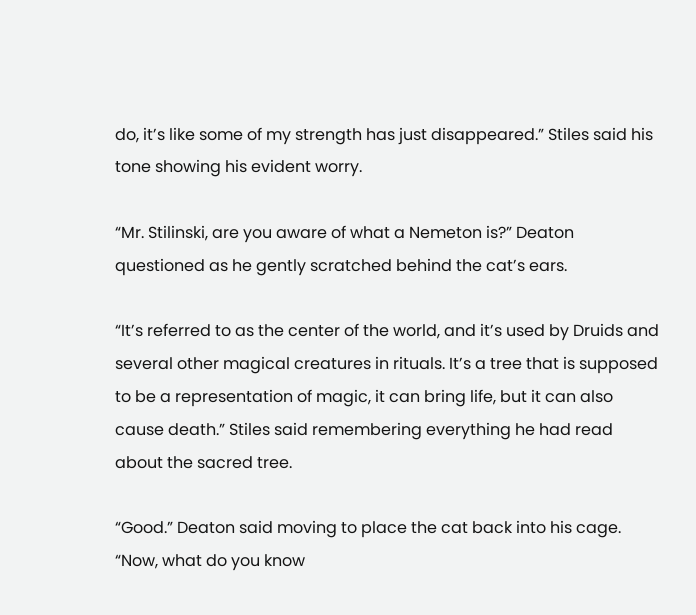do, it’s like some of my strength has just disappeared.” Stiles said his tone showing his evident worry.

“Mr. Stilinski, are you aware of what a Nemeton is?” Deaton questioned as he gently scratched behind the cat’s ears.

“It’s referred to as the center of the world, and it’s used by Druids and several other magical creatures in rituals. It’s a tree that is supposed to be a representation of magic, it can bring life, but it can also cause death.” Stiles said remembering everything he had read about the sacred tree.

“Good.” Deaton said moving to place the cat back into his cage. “Now, what do you know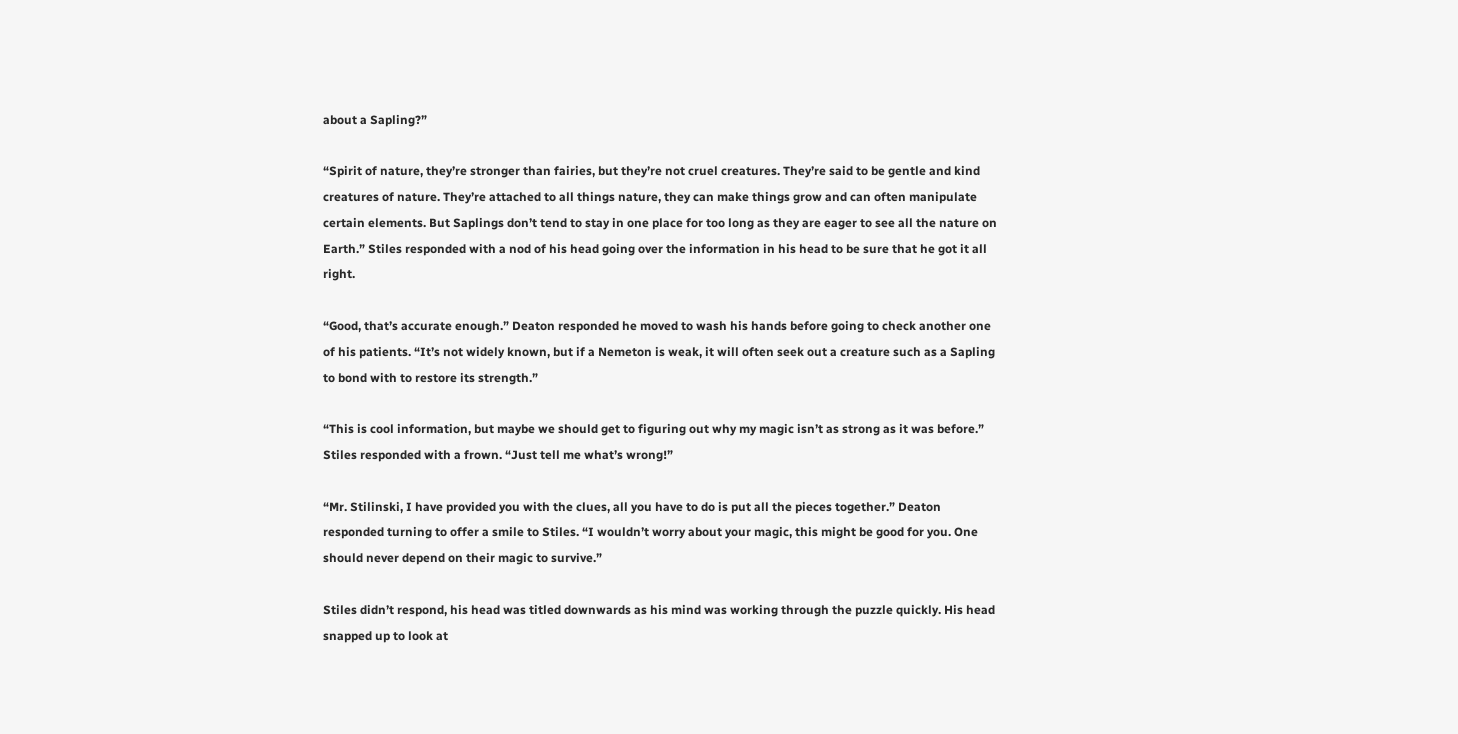about a Sapling?”

“Spirit of nature, they’re stronger than fairies, but they’re not cruel creatures. They’re said to be gentle and kind creatures of nature. They’re attached to all things nature, they can make things grow and can often manipulate certain elements. But Saplings don’t tend to stay in one place for too long as they are eager to see all the nature on Earth.” Stiles responded with a nod of his head going over the information in his head to be sure that he got it all right.

“Good, that’s accurate enough.” Deaton responded he moved to wash his hands before going to check another one of his patients. “It’s not widely known, but if a Nemeton is weak, it will often seek out a creature such as a Sapling to bond with to restore its strength.”

“This is cool information, but maybe we should get to figuring out why my magic isn’t as strong as it was before.” Stiles responded with a frown. “Just tell me what’s wrong!”

“Mr. Stilinski, I have provided you with the clues, all you have to do is put all the pieces together.” Deaton responded turning to offer a smile to Stiles. “I wouldn’t worry about your magic, this might be good for you. One should never depend on their magic to survive.”

Stiles didn’t respond, his head was titled downwards as his mind was working through the puzzle quickly. His head snapped up to look at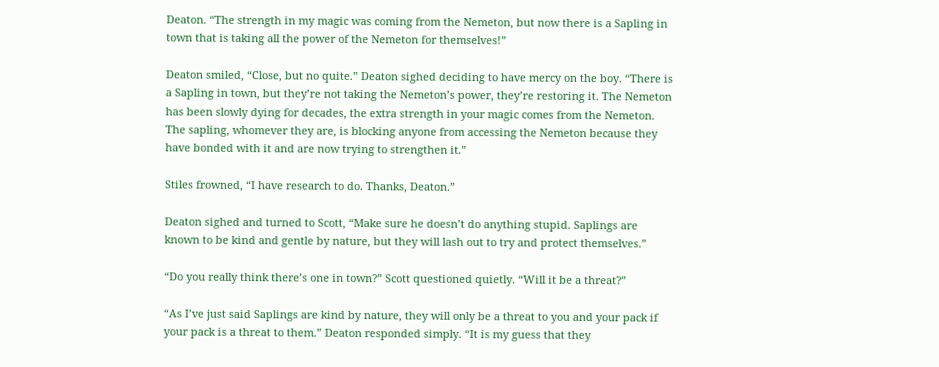Deaton. “The strength in my magic was coming from the Nemeton, but now there is a Sapling in town that is taking all the power of the Nemeton for themselves!”

Deaton smiled, “Close, but no quite.” Deaton sighed deciding to have mercy on the boy. “There is a Sapling in town, but they’re not taking the Nemeton’s power, they’re restoring it. The Nemeton has been slowly dying for decades, the extra strength in your magic comes from the Nemeton. The sapling, whomever they are, is blocking anyone from accessing the Nemeton because they have bonded with it and are now trying to strengthen it.”

Stiles frowned, “I have research to do. Thanks, Deaton.”

Deaton sighed and turned to Scott, “Make sure he doesn’t do anything stupid. Saplings are known to be kind and gentle by nature, but they will lash out to try and protect themselves.”

“Do you really think there’s one in town?” Scott questioned quietly. “Will it be a threat?”

“As I’ve just said Saplings are kind by nature, they will only be a threat to you and your pack if your pack is a threat to them.” Deaton responded simply. “It is my guess that they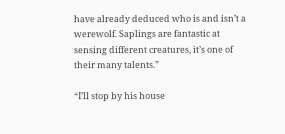have already deduced who is and isn’t a werewolf. Saplings are fantastic at sensing different creatures, it’s one of their many talents.”

“I’ll stop by his house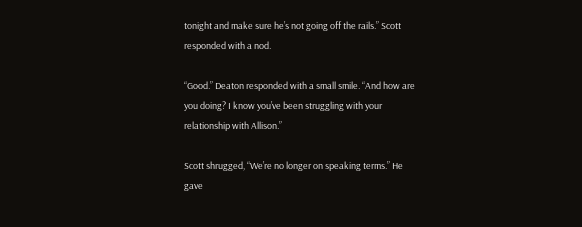tonight and make sure he’s not going off the rails.” Scott responded with a nod.

“Good.” Deaton responded with a small smile. “And how are you doing? I know you’ve been struggling with your relationship with Allison.”

Scott shrugged, “We’re no longer on speaking terms.” He gave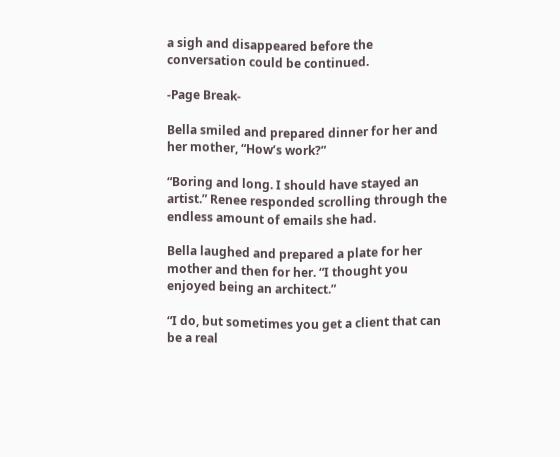a sigh and disappeared before the conversation could be continued.

-Page Break-

Bella smiled and prepared dinner for her and her mother, “How’s work?”

“Boring and long. I should have stayed an artist.” Renee responded scrolling through the endless amount of emails she had.

Bella laughed and prepared a plate for her mother and then for her. “I thought you enjoyed being an architect.”

“I do, but sometimes you get a client that can be a real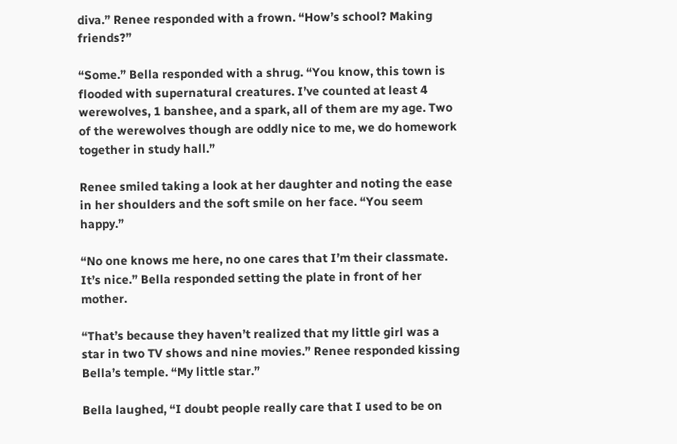diva.” Renee responded with a frown. “How’s school? Making friends?”

“Some.” Bella responded with a shrug. “You know, this town is flooded with supernatural creatures. I’ve counted at least 4 werewolves, 1 banshee, and a spark, all of them are my age. Two of the werewolves though are oddly nice to me, we do homework together in study hall.”

Renee smiled taking a look at her daughter and noting the ease in her shoulders and the soft smile on her face. “You seem happy.”

“No one knows me here, no one cares that I’m their classmate. It’s nice.” Bella responded setting the plate in front of her mother.

“That’s because they haven’t realized that my little girl was a star in two TV shows and nine movies.” Renee responded kissing Bella’s temple. “My little star.”

Bella laughed, “I doubt people really care that I used to be on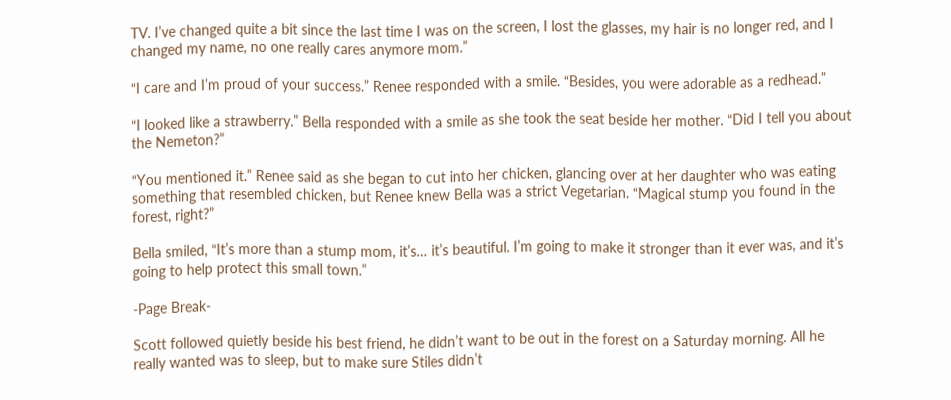TV. I’ve changed quite a bit since the last time I was on the screen, I lost the glasses, my hair is no longer red, and I changed my name, no one really cares anymore mom.”

“I care and I’m proud of your success.” Renee responded with a smile. “Besides, you were adorable as a redhead.”

“I looked like a strawberry.” Bella responded with a smile as she took the seat beside her mother. “Did I tell you about the Nemeton?”

“You mentioned it.” Renee said as she began to cut into her chicken, glancing over at her daughter who was eating something that resembled chicken, but Renee knew Bella was a strict Vegetarian. “Magical stump you found in the forest, right?”

Bella smiled, “It’s more than a stump mom, it’s… it’s beautiful. I’m going to make it stronger than it ever was, and it’s going to help protect this small town.”

-Page Break-

Scott followed quietly beside his best friend, he didn’t want to be out in the forest on a Saturday morning. All he really wanted was to sleep, but to make sure Stiles didn’t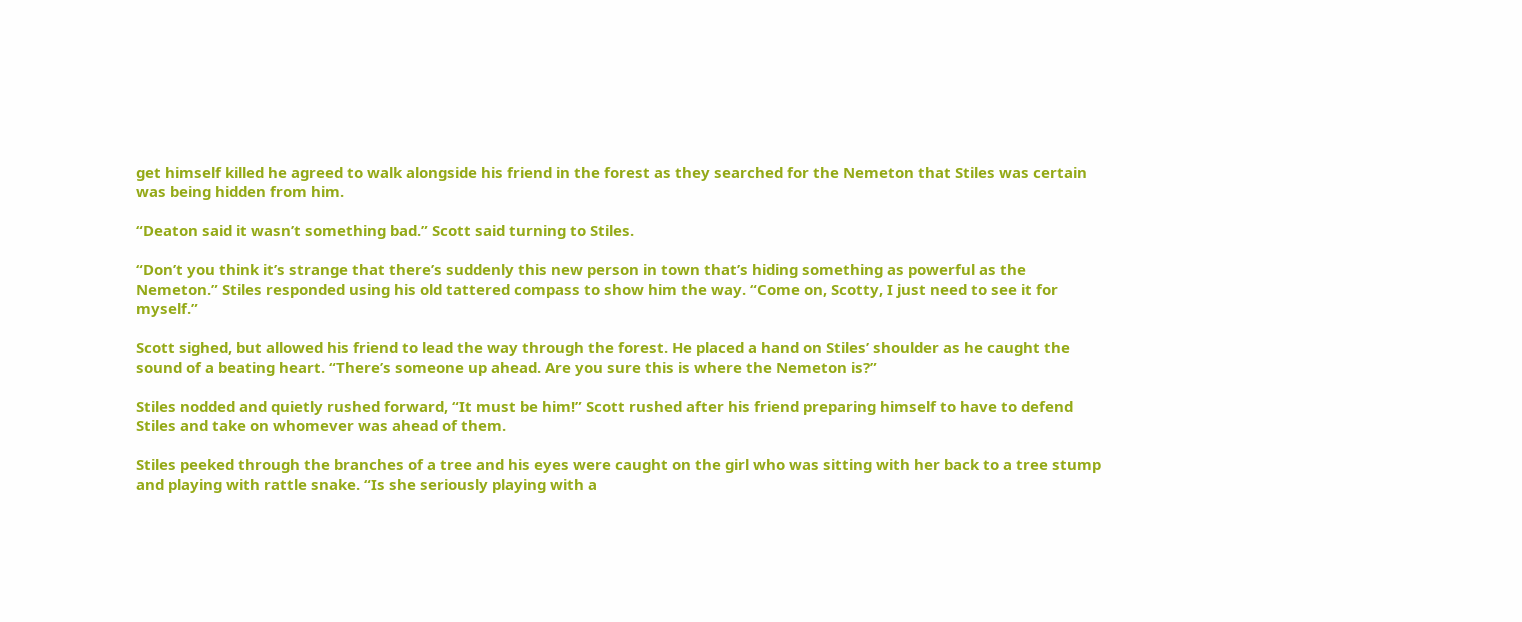get himself killed he agreed to walk alongside his friend in the forest as they searched for the Nemeton that Stiles was certain was being hidden from him.

“Deaton said it wasn’t something bad.” Scott said turning to Stiles.

“Don’t you think it’s strange that there’s suddenly this new person in town that’s hiding something as powerful as the Nemeton.” Stiles responded using his old tattered compass to show him the way. “Come on, Scotty, I just need to see it for myself.”

Scott sighed, but allowed his friend to lead the way through the forest. He placed a hand on Stiles’ shoulder as he caught the sound of a beating heart. “There’s someone up ahead. Are you sure this is where the Nemeton is?”

Stiles nodded and quietly rushed forward, “It must be him!” Scott rushed after his friend preparing himself to have to defend Stiles and take on whomever was ahead of them.

Stiles peeked through the branches of a tree and his eyes were caught on the girl who was sitting with her back to a tree stump and playing with rattle snake. “Is she seriously playing with a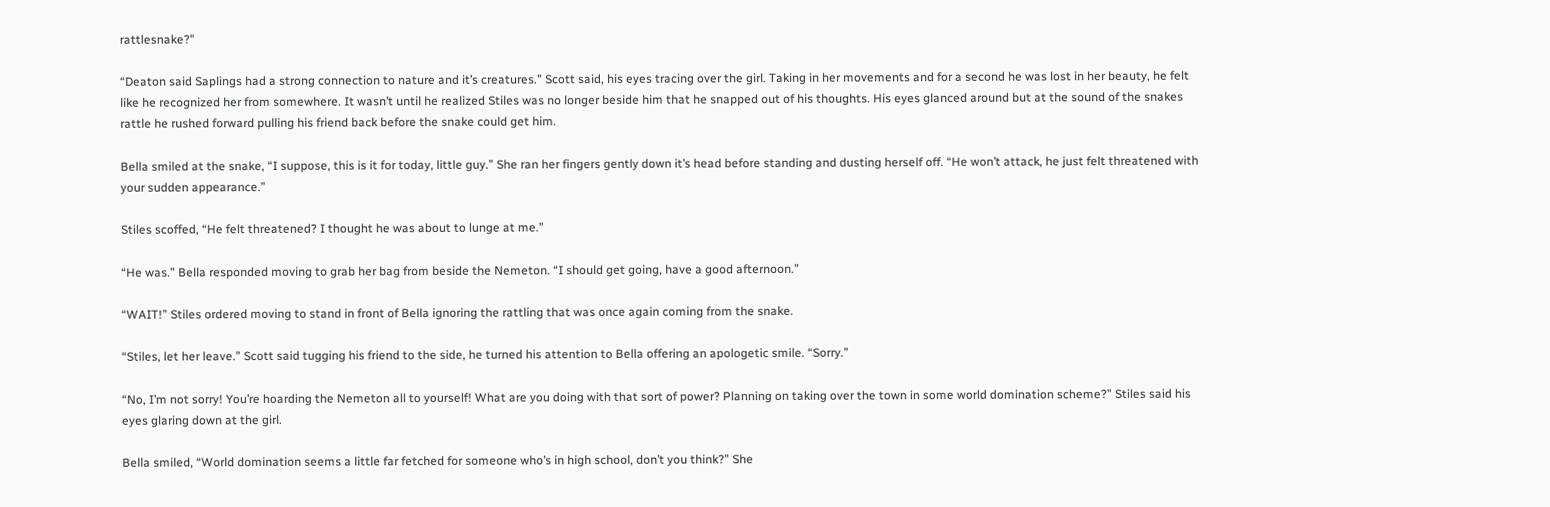rattlesnake?”

“Deaton said Saplings had a strong connection to nature and it’s creatures.” Scott said, his eyes tracing over the girl. Taking in her movements and for a second he was lost in her beauty, he felt like he recognized her from somewhere. It wasn’t until he realized Stiles was no longer beside him that he snapped out of his thoughts. His eyes glanced around but at the sound of the snakes rattle he rushed forward pulling his friend back before the snake could get him.

Bella smiled at the snake, “I suppose, this is it for today, little guy.” She ran her fingers gently down it’s head before standing and dusting herself off. “He won’t attack, he just felt threatened with your sudden appearance.”

Stiles scoffed, “He felt threatened? I thought he was about to lunge at me.”

“He was.” Bella responded moving to grab her bag from beside the Nemeton. “I should get going, have a good afternoon.”

“WAIT!” Stiles ordered moving to stand in front of Bella ignoring the rattling that was once again coming from the snake.

“Stiles, let her leave.” Scott said tugging his friend to the side, he turned his attention to Bella offering an apologetic smile. “Sorry.”

“No, I’m not sorry! You’re hoarding the Nemeton all to yourself! What are you doing with that sort of power? Planning on taking over the town in some world domination scheme?” Stiles said his eyes glaring down at the girl.

Bella smiled, “World domination seems a little far fetched for someone who’s in high school, don’t you think?” She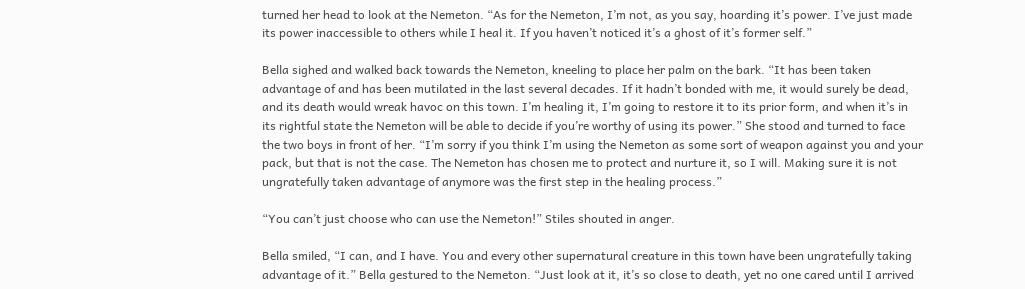turned her head to look at the Nemeton. “As for the Nemeton, I’m not, as you say, hoarding it’s power. I’ve just made its power inaccessible to others while I heal it. If you haven’t noticed it’s a ghost of it’s former self.”

Bella sighed and walked back towards the Nemeton, kneeling to place her palm on the bark. “It has been taken advantage of and has been mutilated in the last several decades. If it hadn’t bonded with me, it would surely be dead, and its death would wreak havoc on this town. I’m healing it, I’m going to restore it to its prior form, and when it’s in its rightful state the Nemeton will be able to decide if you’re worthy of using its power.” She stood and turned to face the two boys in front of her. “I’m sorry if you think I’m using the Nemeton as some sort of weapon against you and your pack, but that is not the case. The Nemeton has chosen me to protect and nurture it, so I will. Making sure it is not ungratefully taken advantage of anymore was the first step in the healing process.”

“You can’t just choose who can use the Nemeton!” Stiles shouted in anger.

Bella smiled, “I can, and I have. You and every other supernatural creature in this town have been ungratefully taking advantage of it.” Bella gestured to the Nemeton. “Just look at it, it’s so close to death, yet no one cared until I arrived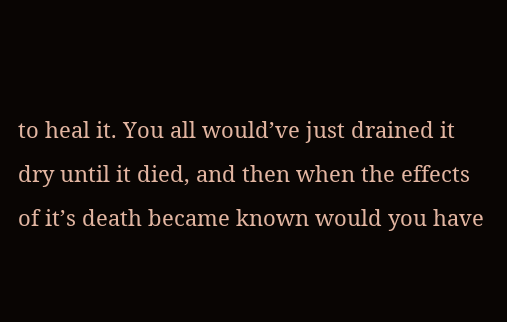to heal it. You all would’ve just drained it dry until it died, and then when the effects of it’s death became known would you have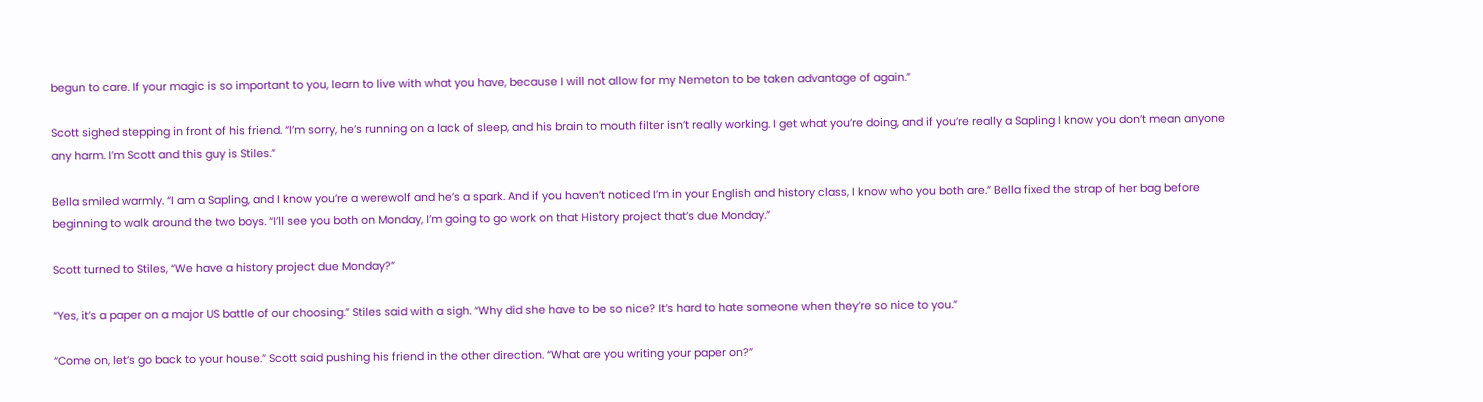begun to care. If your magic is so important to you, learn to live with what you have, because I will not allow for my Nemeton to be taken advantage of again.”

Scott sighed stepping in front of his friend. “I’m sorry, he’s running on a lack of sleep, and his brain to mouth filter isn’t really working. I get what you’re doing, and if you’re really a Sapling I know you don’t mean anyone any harm. I’m Scott and this guy is Stiles.”

Bella smiled warmly. “I am a Sapling, and I know you’re a werewolf and he’s a spark. And if you haven’t noticed I’m in your English and history class, I know who you both are.” Bella fixed the strap of her bag before beginning to walk around the two boys. “I’ll see you both on Monday, I’m going to go work on that History project that’s due Monday.”

Scott turned to Stiles, “We have a history project due Monday?”

“Yes, it’s a paper on a major US battle of our choosing.” Stiles said with a sigh. “Why did she have to be so nice? It’s hard to hate someone when they’re so nice to you.”

“Come on, let’s go back to your house.” Scott said pushing his friend in the other direction. “What are you writing your paper on?”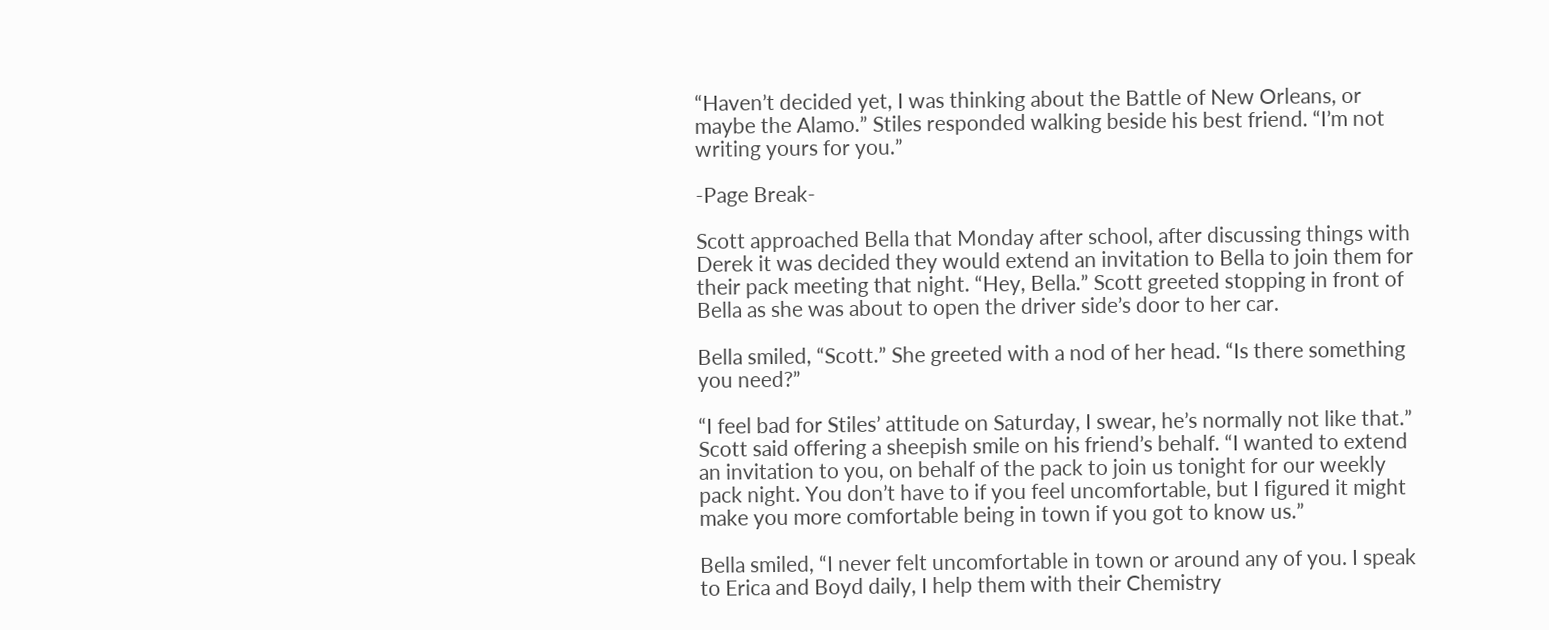“Haven’t decided yet, I was thinking about the Battle of New Orleans, or maybe the Alamo.” Stiles responded walking beside his best friend. “I’m not writing yours for you.”

-Page Break-

Scott approached Bella that Monday after school, after discussing things with Derek it was decided they would extend an invitation to Bella to join them for their pack meeting that night. “Hey, Bella.” Scott greeted stopping in front of Bella as she was about to open the driver side’s door to her car.

Bella smiled, “Scott.” She greeted with a nod of her head. “Is there something you need?”

“I feel bad for Stiles’ attitude on Saturday, I swear, he’s normally not like that.” Scott said offering a sheepish smile on his friend’s behalf. “I wanted to extend an invitation to you, on behalf of the pack to join us tonight for our weekly pack night. You don’t have to if you feel uncomfortable, but I figured it might make you more comfortable being in town if you got to know us.”

Bella smiled, “I never felt uncomfortable in town or around any of you. I speak to Erica and Boyd daily, I help them with their Chemistry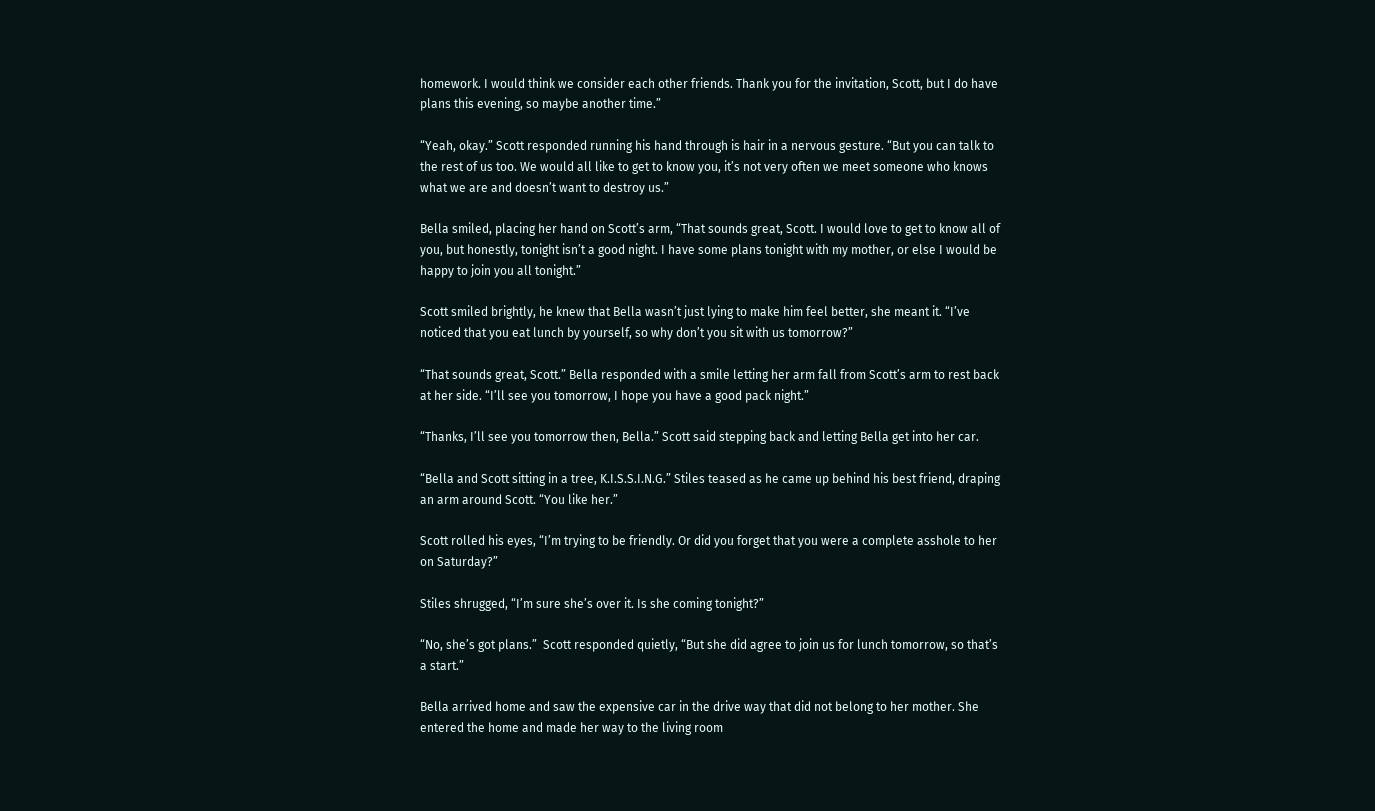homework. I would think we consider each other friends. Thank you for the invitation, Scott, but I do have plans this evening, so maybe another time.”

“Yeah, okay.” Scott responded running his hand through is hair in a nervous gesture. “But you can talk to the rest of us too. We would all like to get to know you, it’s not very often we meet someone who knows what we are and doesn’t want to destroy us.”

Bella smiled, placing her hand on Scott’s arm, “That sounds great, Scott. I would love to get to know all of you, but honestly, tonight isn’t a good night. I have some plans tonight with my mother, or else I would be happy to join you all tonight.”

Scott smiled brightly, he knew that Bella wasn’t just lying to make him feel better, she meant it. “I’ve noticed that you eat lunch by yourself, so why don’t you sit with us tomorrow?”

“That sounds great, Scott.” Bella responded with a smile letting her arm fall from Scott’s arm to rest back at her side. “I’ll see you tomorrow, I hope you have a good pack night.”

“Thanks, I’ll see you tomorrow then, Bella.” Scott said stepping back and letting Bella get into her car.

“Bella and Scott sitting in a tree, K.I.S.S.I.N.G.” Stiles teased as he came up behind his best friend, draping an arm around Scott. “You like her.”

Scott rolled his eyes, “I’m trying to be friendly. Or did you forget that you were a complete asshole to her on Saturday?”

Stiles shrugged, “I’m sure she’s over it. Is she coming tonight?”

“No, she’s got plans.”  Scott responded quietly, “But she did agree to join us for lunch tomorrow, so that’s a start.”

Bella arrived home and saw the expensive car in the drive way that did not belong to her mother. She entered the home and made her way to the living room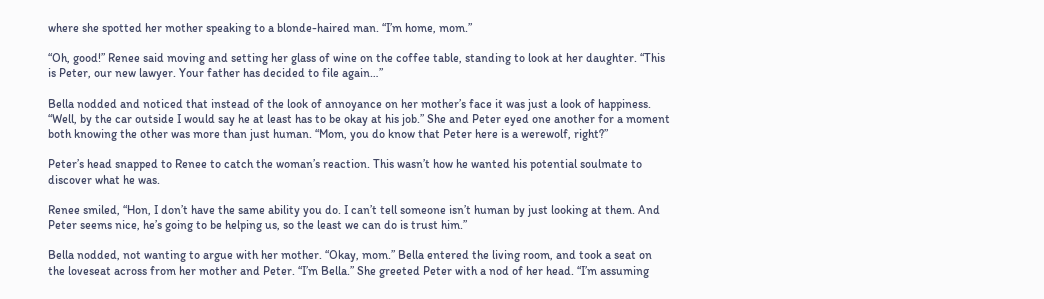where she spotted her mother speaking to a blonde-haired man. “I’m home, mom.”

“Oh, good!” Renee said moving and setting her glass of wine on the coffee table, standing to look at her daughter. “This is Peter, our new lawyer. Your father has decided to file again…”

Bella nodded and noticed that instead of the look of annoyance on her mother’s face it was just a look of happiness. “Well, by the car outside I would say he at least has to be okay at his job.” She and Peter eyed one another for a moment both knowing the other was more than just human. “Mom, you do know that Peter here is a werewolf, right?”

Peter’s head snapped to Renee to catch the woman’s reaction. This wasn’t how he wanted his potential soulmate to discover what he was.

Renee smiled, “Hon, I don’t have the same ability you do. I can’t tell someone isn’t human by just looking at them. And Peter seems nice, he’s going to be helping us, so the least we can do is trust him.”

Bella nodded, not wanting to argue with her mother. “Okay, mom.” Bella entered the living room, and took a seat on the loveseat across from her mother and Peter. “I’m Bella.” She greeted Peter with a nod of her head. “I’m assuming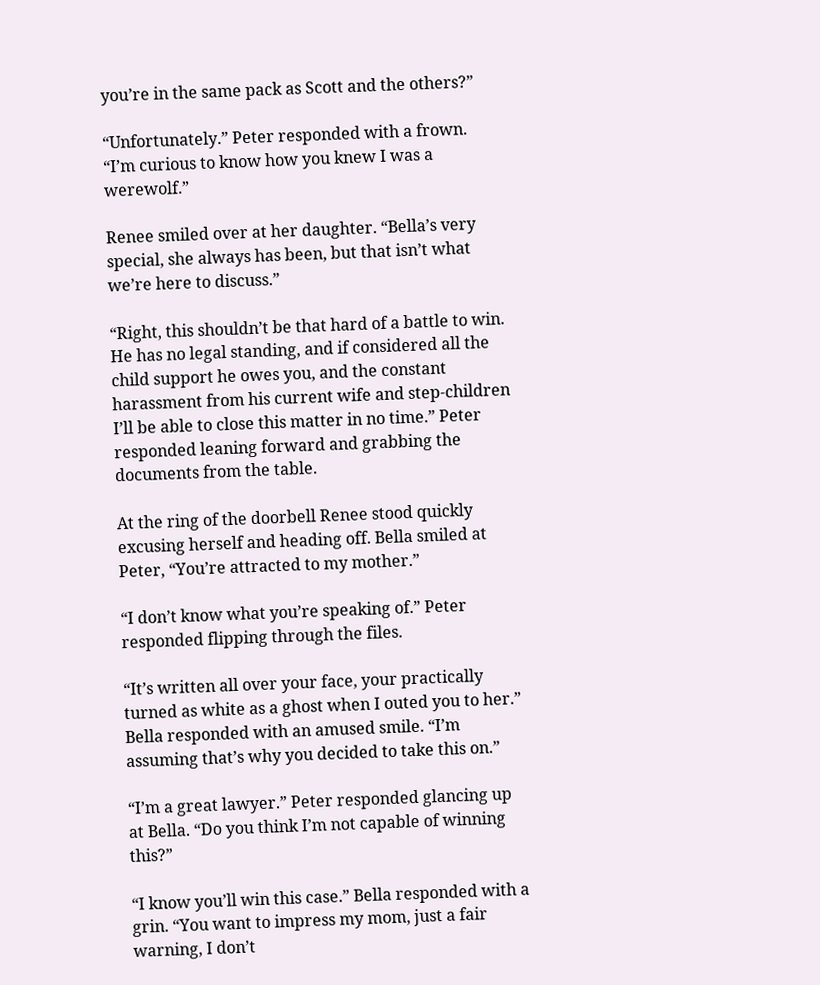you’re in the same pack as Scott and the others?”

“Unfortunately.” Peter responded with a frown. “I’m curious to know how you knew I was a werewolf.”

Renee smiled over at her daughter. “Bella’s very special, she always has been, but that isn’t what we’re here to discuss.”

“Right, this shouldn’t be that hard of a battle to win. He has no legal standing, and if considered all the child support he owes you, and the constant harassment from his current wife and step-children I’ll be able to close this matter in no time.” Peter responded leaning forward and grabbing the documents from the table.

At the ring of the doorbell Renee stood quickly excusing herself and heading off. Bella smiled at Peter, “You’re attracted to my mother.”

“I don’t know what you’re speaking of.” Peter responded flipping through the files.

“It’s written all over your face, your practically turned as white as a ghost when I outed you to her.” Bella responded with an amused smile. “I’m assuming that’s why you decided to take this on.”

“I’m a great lawyer.” Peter responded glancing up at Bella. “Do you think I’m not capable of winning this?”

“I know you’ll win this case.” Bella responded with a grin. “You want to impress my mom, just a fair warning, I don’t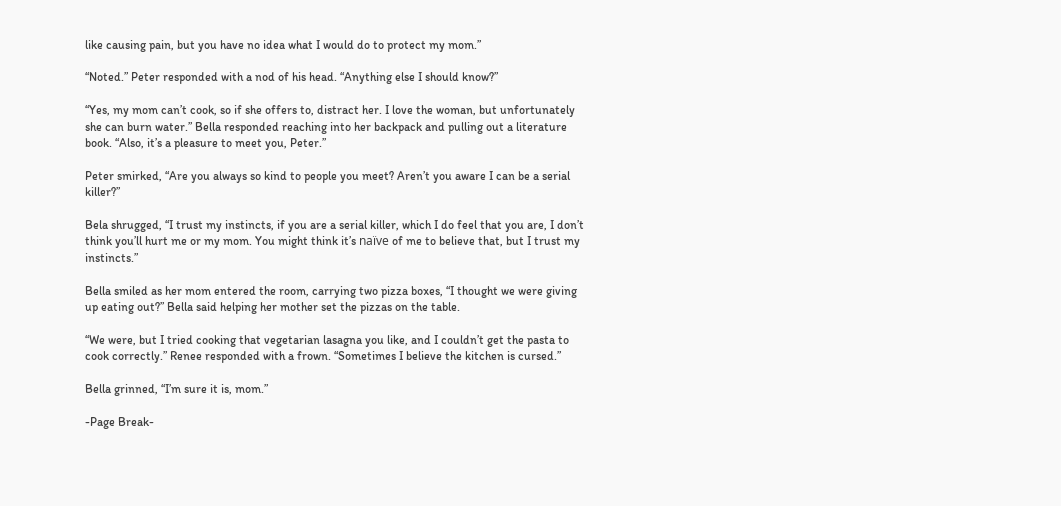like causing pain, but you have no idea what I would do to protect my mom.”

“Noted.” Peter responded with a nod of his head. “Anything else I should know?”

“Yes, my mom can’t cook, so if she offers to, distract her. I love the woman, but unfortunately she can burn water.” Bella responded reaching into her backpack and pulling out a literature book. “Also, it’s a pleasure to meet you, Peter.”

Peter smirked, “Are you always so kind to people you meet? Aren’t you aware I can be a serial killer?”

Bela shrugged, “I trust my instincts, if you are a serial killer, which I do feel that you are, I don’t think you’ll hurt me or my mom. You might think it’s naïve of me to believe that, but I trust my instincts.”

Bella smiled as her mom entered the room, carrying two pizza boxes, “I thought we were giving up eating out?” Bella said helping her mother set the pizzas on the table.

“We were, but I tried cooking that vegetarian lasagna you like, and I couldn’t get the pasta to cook correctly.” Renee responded with a frown. “Sometimes I believe the kitchen is cursed.”

Bella grinned, “I’m sure it is, mom.”

-Page Break-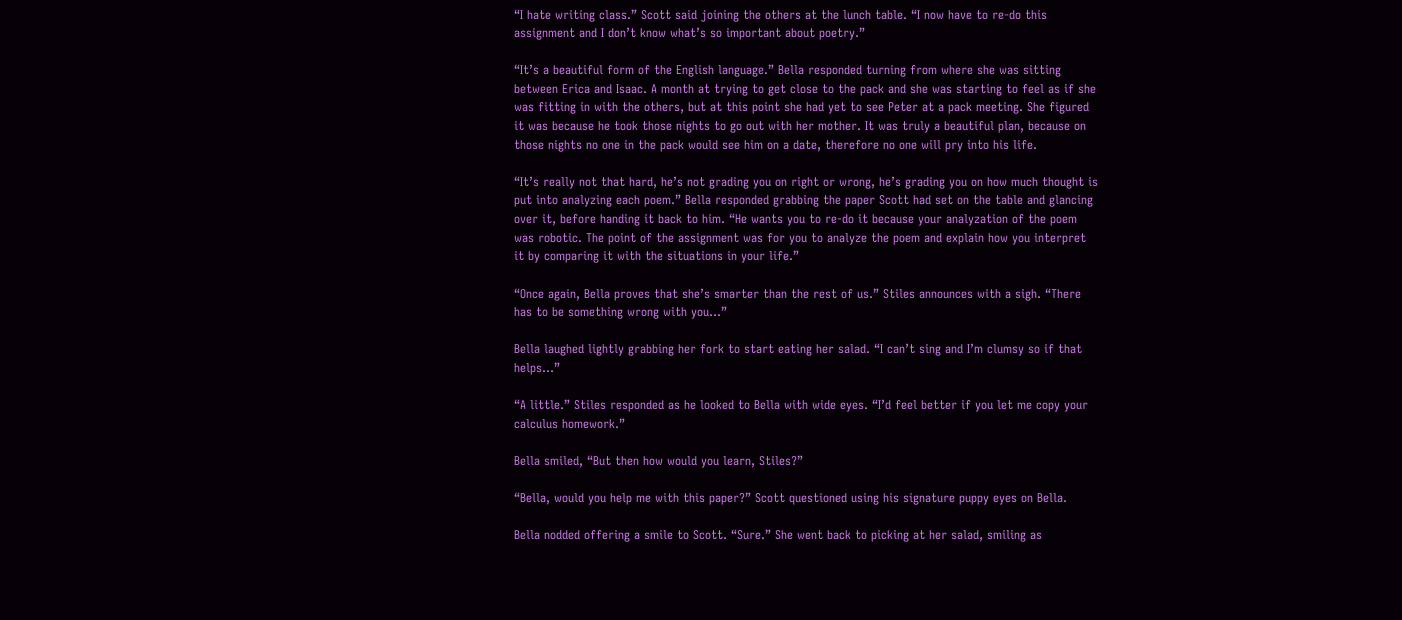“I hate writing class.” Scott said joining the others at the lunch table. “I now have to re-do this assignment and I don’t know what’s so important about poetry.”

“It’s a beautiful form of the English language.” Bella responded turning from where she was sitting between Erica and Isaac. A month at trying to get close to the pack and she was starting to feel as if she was fitting in with the others, but at this point she had yet to see Peter at a pack meeting. She figured it was because he took those nights to go out with her mother. It was truly a beautiful plan, because on those nights no one in the pack would see him on a date, therefore no one will pry into his life.

“It’s really not that hard, he’s not grading you on right or wrong, he’s grading you on how much thought is put into analyzing each poem.” Bella responded grabbing the paper Scott had set on the table and glancing over it, before handing it back to him. “He wants you to re-do it because your analyzation of the poem was robotic. The point of the assignment was for you to analyze the poem and explain how you interpret it by comparing it with the situations in your life.”

“Once again, Bella proves that she’s smarter than the rest of us.” Stiles announces with a sigh. “There has to be something wrong with you…”

Bella laughed lightly grabbing her fork to start eating her salad. “I can’t sing and I’m clumsy so if that helps…”

“A little.” Stiles responded as he looked to Bella with wide eyes. “I’d feel better if you let me copy your calculus homework.”

Bella smiled, “But then how would you learn, Stiles?”

“Bella, would you help me with this paper?” Scott questioned using his signature puppy eyes on Bella.

Bella nodded offering a smile to Scott. “Sure.” She went back to picking at her salad, smiling as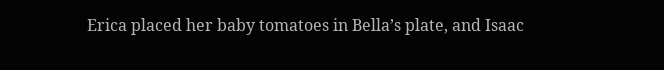Erica placed her baby tomatoes in Bella’s plate, and Isaac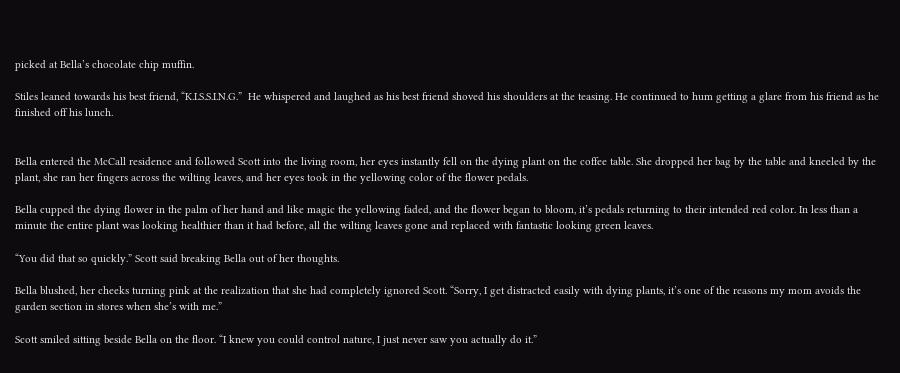picked at Bella’s chocolate chip muffin.

Stiles leaned towards his best friend, “K.I.S.S.I.N.G.”  He whispered and laughed as his best friend shoved his shoulders at the teasing. He continued to hum getting a glare from his friend as he finished off his lunch.


Bella entered the McCall residence and followed Scott into the living room, her eyes instantly fell on the dying plant on the coffee table. She dropped her bag by the table and kneeled by the plant, she ran her fingers across the wilting leaves, and her eyes took in the yellowing color of the flower pedals.

Bella cupped the dying flower in the palm of her hand and like magic the yellowing faded, and the flower began to bloom, it’s pedals returning to their intended red color. In less than a minute the entire plant was looking healthier than it had before, all the wilting leaves gone and replaced with fantastic looking green leaves.

“You did that so quickly.” Scott said breaking Bella out of her thoughts.

Bella blushed, her cheeks turning pink at the realization that she had completely ignored Scott. “Sorry, I get distracted easily with dying plants, it’s one of the reasons my mom avoids the garden section in stores when she’s with me.”

Scott smiled sitting beside Bella on the floor. “I knew you could control nature, I just never saw you actually do it.”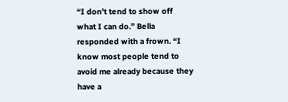“I don’t tend to show off what I can do.” Bella responded with a frown. “I know most people tend to avoid me already because they have a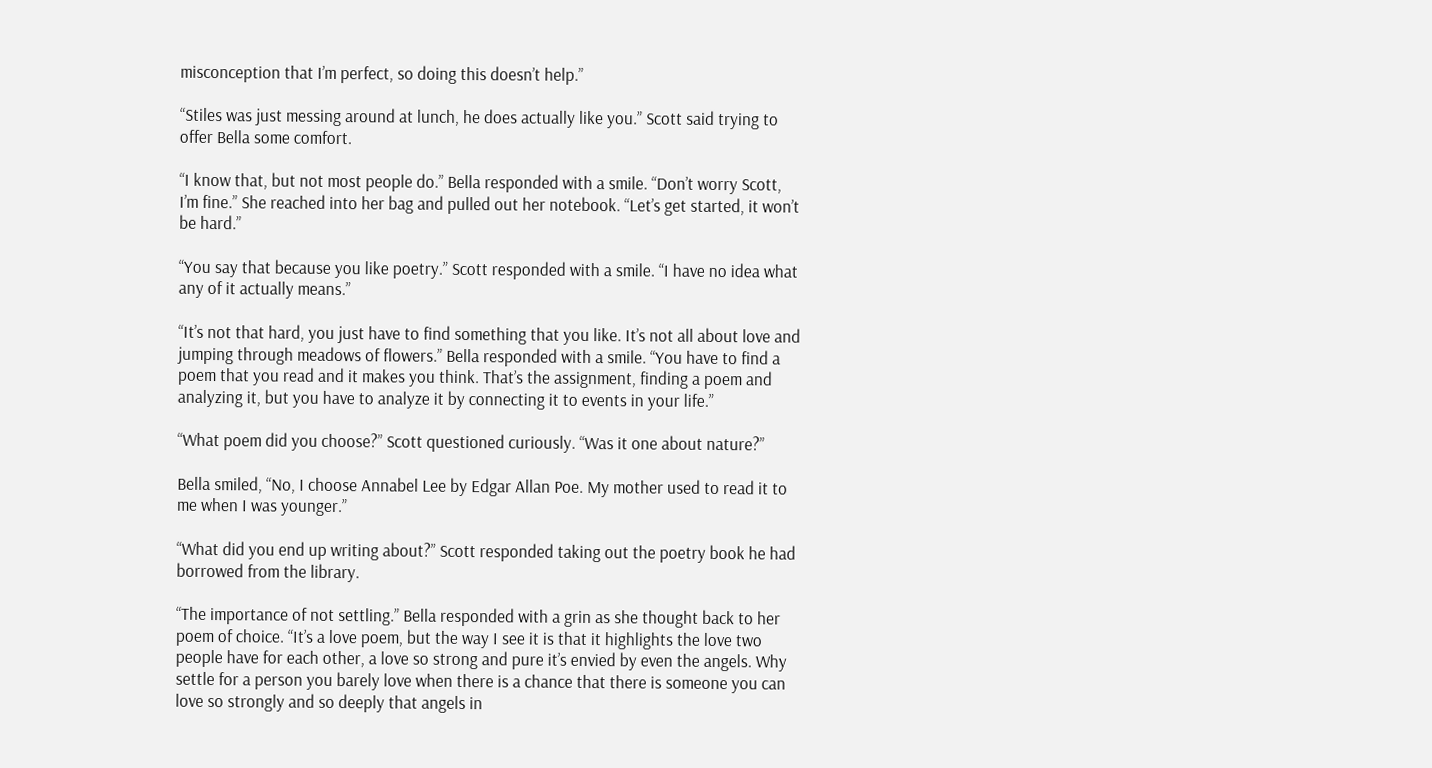misconception that I’m perfect, so doing this doesn’t help.”

“Stiles was just messing around at lunch, he does actually like you.” Scott said trying to offer Bella some comfort.

“I know that, but not most people do.” Bella responded with a smile. “Don’t worry Scott, I’m fine.” She reached into her bag and pulled out her notebook. “Let’s get started, it won’t be hard.”

“You say that because you like poetry.” Scott responded with a smile. “I have no idea what any of it actually means.”

“It’s not that hard, you just have to find something that you like. It’s not all about love and jumping through meadows of flowers.” Bella responded with a smile. “You have to find a poem that you read and it makes you think. That’s the assignment, finding a poem and analyzing it, but you have to analyze it by connecting it to events in your life.”

“What poem did you choose?” Scott questioned curiously. “Was it one about nature?”

Bella smiled, “No, I choose Annabel Lee by Edgar Allan Poe. My mother used to read it to me when I was younger.”

“What did you end up writing about?” Scott responded taking out the poetry book he had borrowed from the library.

“The importance of not settling.” Bella responded with a grin as she thought back to her poem of choice. “It’s a love poem, but the way I see it is that it highlights the love two people have for each other, a love so strong and pure it’s envied by even the angels. Why settle for a person you barely love when there is a chance that there is someone you can love so strongly and so deeply that angels in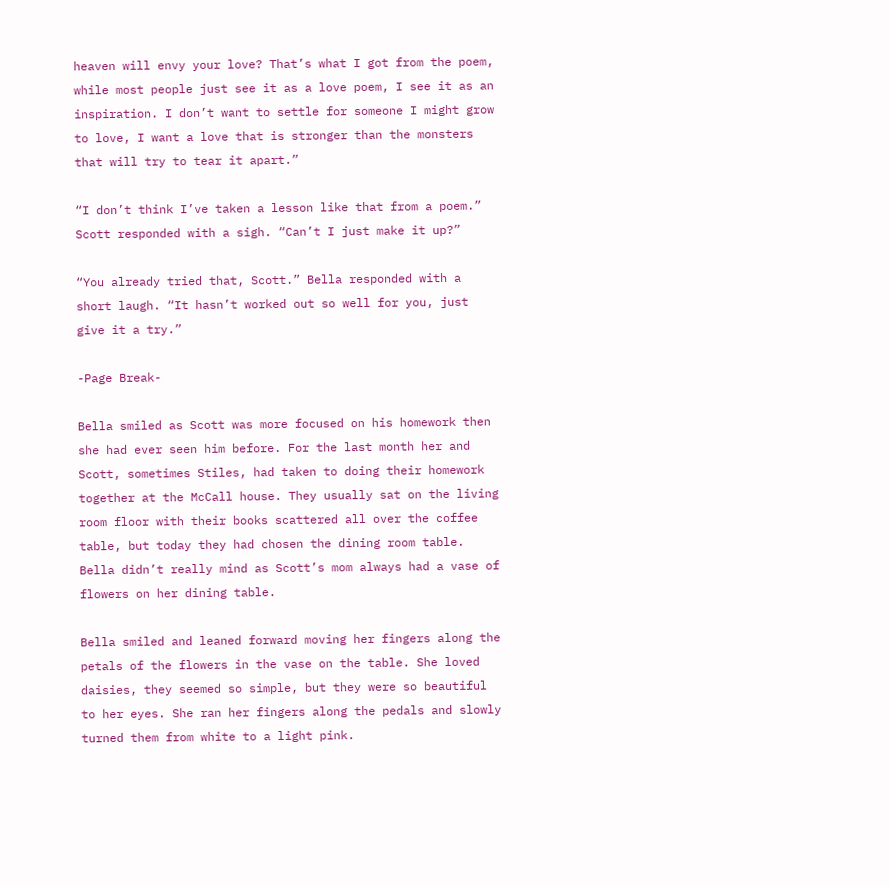heaven will envy your love? That’s what I got from the poem, while most people just see it as a love poem, I see it as an inspiration. I don’t want to settle for someone I might grow to love, I want a love that is stronger than the monsters that will try to tear it apart.”

“I don’t think I’ve taken a lesson like that from a poem.” Scott responded with a sigh. “Can’t I just make it up?”

“You already tried that, Scott.” Bella responded with a short laugh. “It hasn’t worked out so well for you, just give it a try.”

-Page Break-

Bella smiled as Scott was more focused on his homework then she had ever seen him before. For the last month her and Scott, sometimes Stiles, had taken to doing their homework together at the McCall house. They usually sat on the living room floor with their books scattered all over the coffee table, but today they had chosen the dining room table. Bella didn’t really mind as Scott’s mom always had a vase of flowers on her dining table.

Bella smiled and leaned forward moving her fingers along the petals of the flowers in the vase on the table. She loved daisies, they seemed so simple, but they were so beautiful to her eyes. She ran her fingers along the pedals and slowly turned them from white to a light pink.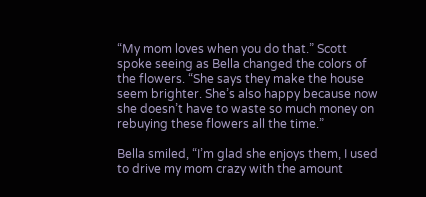“My mom loves when you do that.” Scott spoke seeing as Bella changed the colors of the flowers. “She says they make the house seem brighter. She’s also happy because now she doesn’t have to waste so much money on rebuying these flowers all the time.”

Bella smiled, “I’m glad she enjoys them, I used to drive my mom crazy with the amount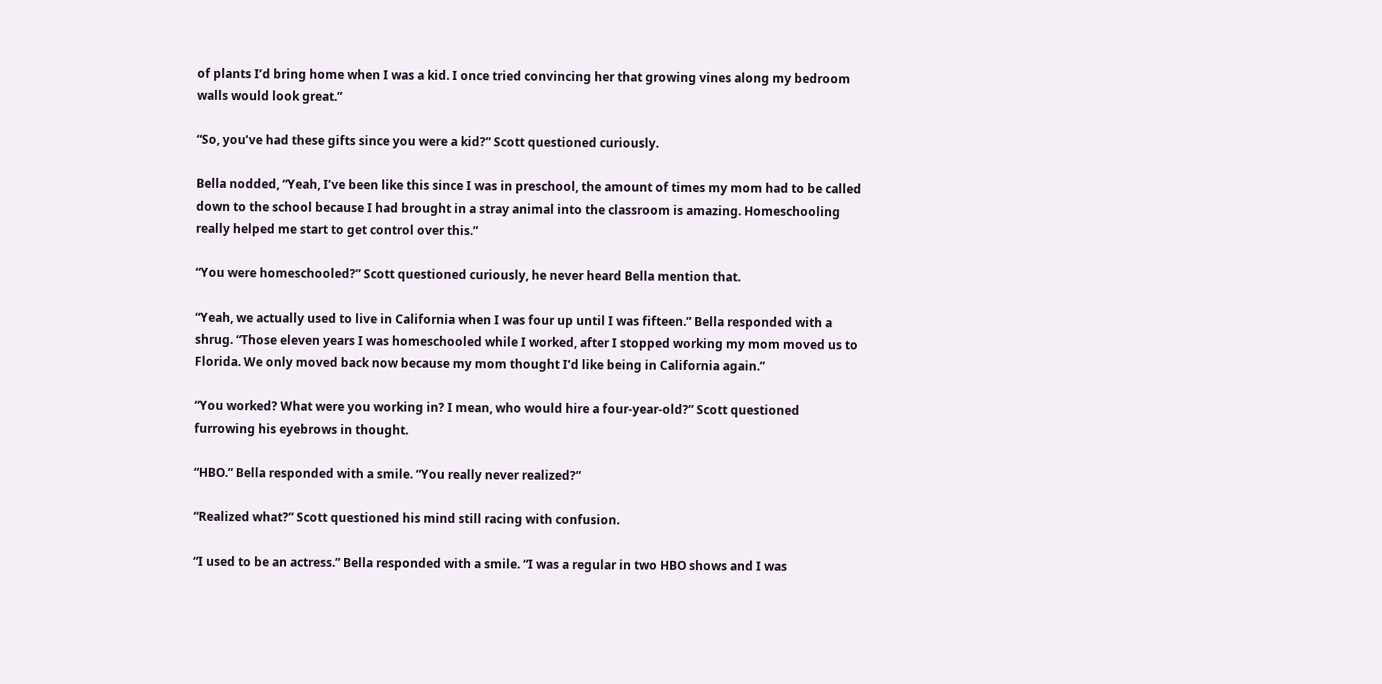of plants I’d bring home when I was a kid. I once tried convincing her that growing vines along my bedroom walls would look great.”

“So, you’ve had these gifts since you were a kid?” Scott questioned curiously.

Bella nodded, “Yeah, I’ve been like this since I was in preschool, the amount of times my mom had to be called down to the school because I had brought in a stray animal into the classroom is amazing. Homeschooling really helped me start to get control over this.”

“You were homeschooled?” Scott questioned curiously, he never heard Bella mention that.

“Yeah, we actually used to live in California when I was four up until I was fifteen.” Bella responded with a shrug. “Those eleven years I was homeschooled while I worked, after I stopped working my mom moved us to Florida. We only moved back now because my mom thought I’d like being in California again.”

“You worked? What were you working in? I mean, who would hire a four-year-old?” Scott questioned furrowing his eyebrows in thought.

“HBO.” Bella responded with a smile. “You really never realized?”

“Realized what?” Scott questioned his mind still racing with confusion.

“I used to be an actress.” Bella responded with a smile. “I was a regular in two HBO shows and I was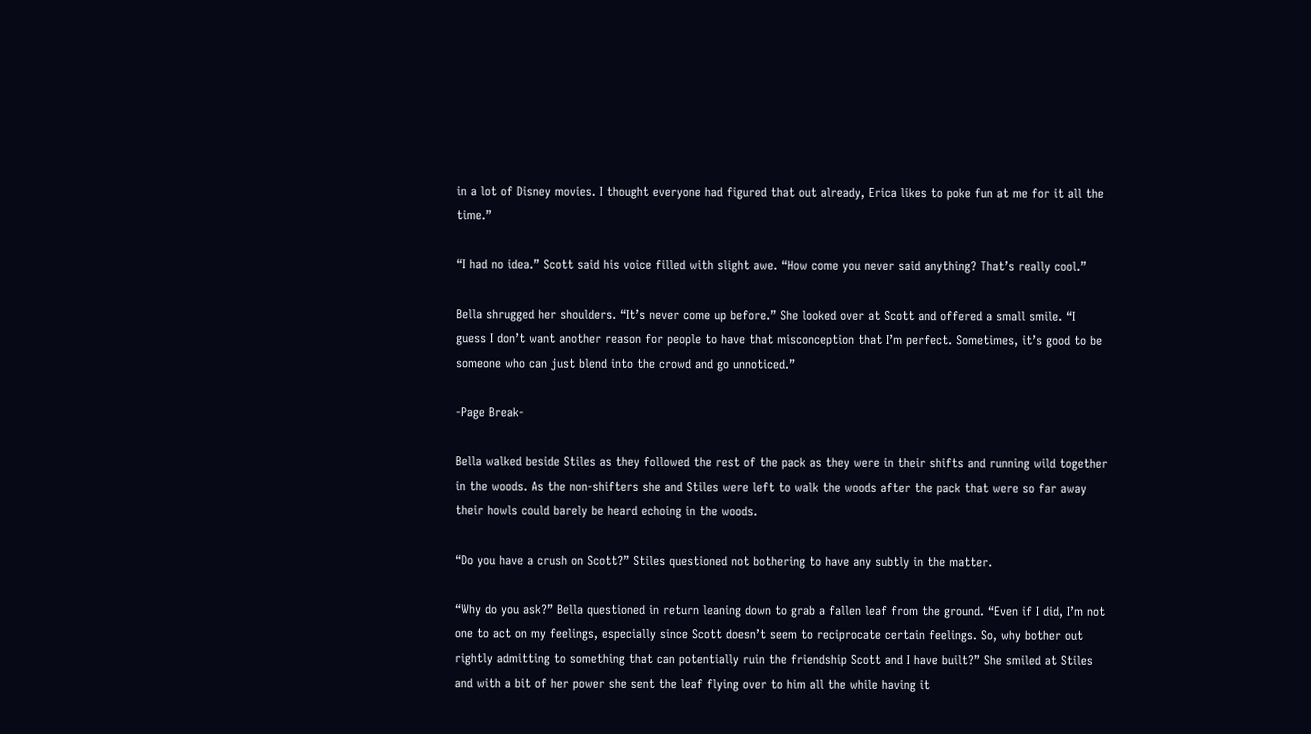in a lot of Disney movies. I thought everyone had figured that out already, Erica likes to poke fun at me for it all the time.”

“I had no idea.” Scott said his voice filled with slight awe. “How come you never said anything? That’s really cool.”

Bella shrugged her shoulders. “It’s never come up before.” She looked over at Scott and offered a small smile. “I guess I don’t want another reason for people to have that misconception that I’m perfect. Sometimes, it’s good to be someone who can just blend into the crowd and go unnoticed.”

-Page Break-

Bella walked beside Stiles as they followed the rest of the pack as they were in their shifts and running wild together in the woods. As the non-shifters she and Stiles were left to walk the woods after the pack that were so far away their howls could barely be heard echoing in the woods.

“Do you have a crush on Scott?” Stiles questioned not bothering to have any subtly in the matter.

“Why do you ask?” Bella questioned in return leaning down to grab a fallen leaf from the ground. “Even if I did, I’m not one to act on my feelings, especially since Scott doesn’t seem to reciprocate certain feelings. So, why bother out rightly admitting to something that can potentially ruin the friendship Scott and I have built?” She smiled at Stiles and with a bit of her power she sent the leaf flying over to him all the while having it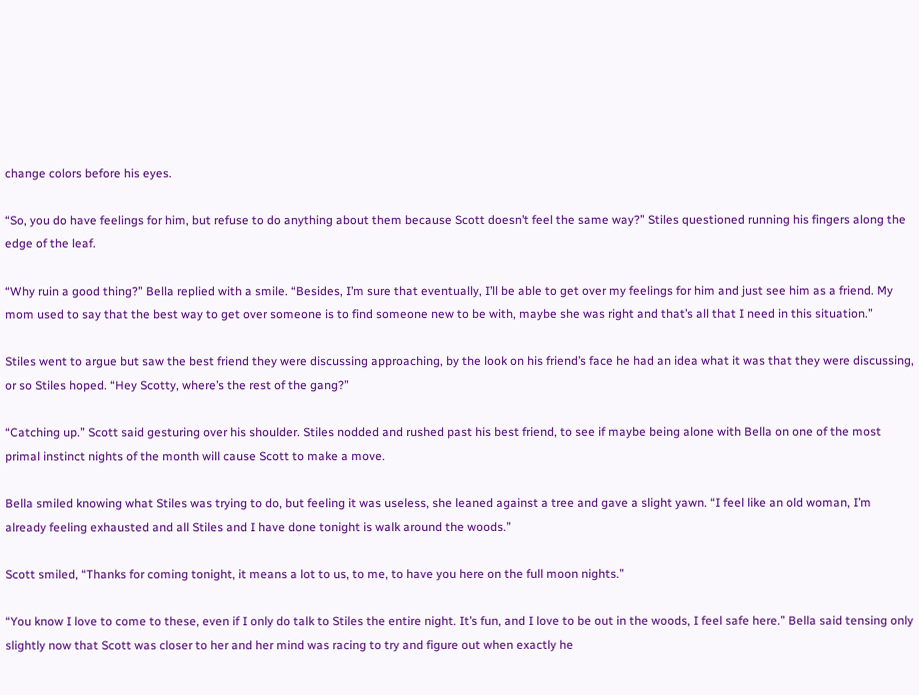change colors before his eyes.

“So, you do have feelings for him, but refuse to do anything about them because Scott doesn’t feel the same way?” Stiles questioned running his fingers along the edge of the leaf.

“Why ruin a good thing?” Bella replied with a smile. “Besides, I’m sure that eventually, I’ll be able to get over my feelings for him and just see him as a friend. My mom used to say that the best way to get over someone is to find someone new to be with, maybe she was right and that’s all that I need in this situation.”

Stiles went to argue but saw the best friend they were discussing approaching, by the look on his friend’s face he had an idea what it was that they were discussing, or so Stiles hoped. “Hey Scotty, where’s the rest of the gang?”

“Catching up.” Scott said gesturing over his shoulder. Stiles nodded and rushed past his best friend, to see if maybe being alone with Bella on one of the most primal instinct nights of the month will cause Scott to make a move.

Bella smiled knowing what Stiles was trying to do, but feeling it was useless, she leaned against a tree and gave a slight yawn. “I feel like an old woman, I’m already feeling exhausted and all Stiles and I have done tonight is walk around the woods.”

Scott smiled, “Thanks for coming tonight, it means a lot to us, to me, to have you here on the full moon nights.”

“You know I love to come to these, even if I only do talk to Stiles the entire night. It’s fun, and I love to be out in the woods, I feel safe here.” Bella said tensing only slightly now that Scott was closer to her and her mind was racing to try and figure out when exactly he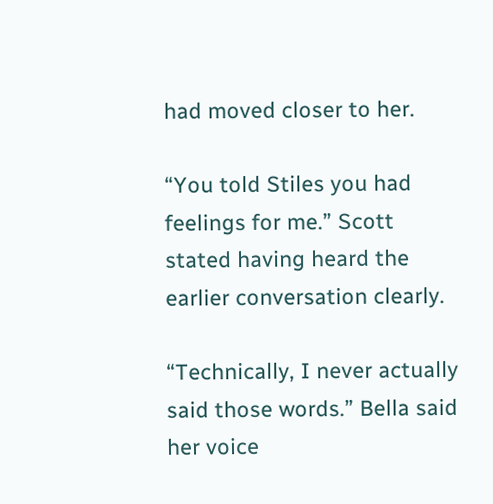had moved closer to her.

“You told Stiles you had feelings for me.” Scott stated having heard the earlier conversation clearly.

“Technically, I never actually said those words.” Bella said her voice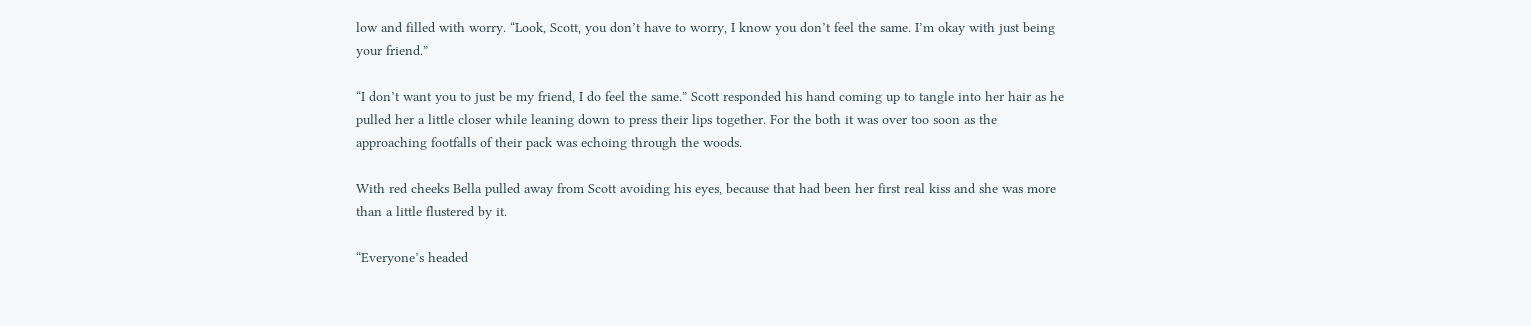low and filled with worry. “Look, Scott, you don’t have to worry, I know you don’t feel the same. I’m okay with just being your friend.”

“I don’t want you to just be my friend, I do feel the same.” Scott responded his hand coming up to tangle into her hair as he pulled her a little closer while leaning down to press their lips together. For the both it was over too soon as the approaching footfalls of their pack was echoing through the woods.

With red cheeks Bella pulled away from Scott avoiding his eyes, because that had been her first real kiss and she was more than a little flustered by it.

“Everyone’s headed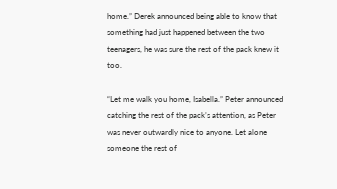home.” Derek announced being able to know that something had just happened between the two teenagers, he was sure the rest of the pack knew it too.

“Let me walk you home, Isabella.” Peter announced catching the rest of the pack’s attention, as Peter was never outwardly nice to anyone. Let alone someone the rest of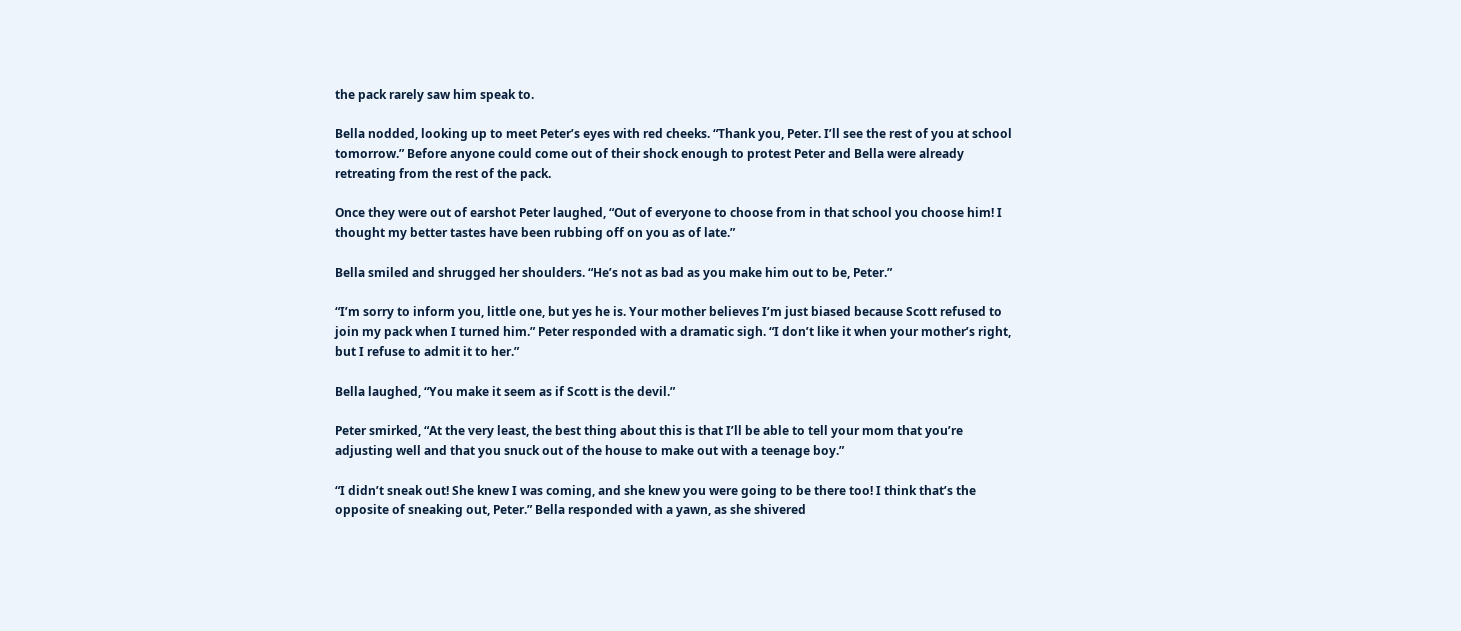the pack rarely saw him speak to.

Bella nodded, looking up to meet Peter’s eyes with red cheeks. “Thank you, Peter. I’ll see the rest of you at school tomorrow.” Before anyone could come out of their shock enough to protest Peter and Bella were already retreating from the rest of the pack.

Once they were out of earshot Peter laughed, “Out of everyone to choose from in that school you choose him! I thought my better tastes have been rubbing off on you as of late.”

Bella smiled and shrugged her shoulders. “He’s not as bad as you make him out to be, Peter.”

“I’m sorry to inform you, little one, but yes he is. Your mother believes I’m just biased because Scott refused to join my pack when I turned him.” Peter responded with a dramatic sigh. “I don’t like it when your mother’s right, but I refuse to admit it to her.”

Bella laughed, “You make it seem as if Scott is the devil.”

Peter smirked, “At the very least, the best thing about this is that I’ll be able to tell your mom that you’re adjusting well and that you snuck out of the house to make out with a teenage boy.”

“I didn’t sneak out! She knew I was coming, and she knew you were going to be there too! I think that’s the opposite of sneaking out, Peter.” Bella responded with a yawn, as she shivered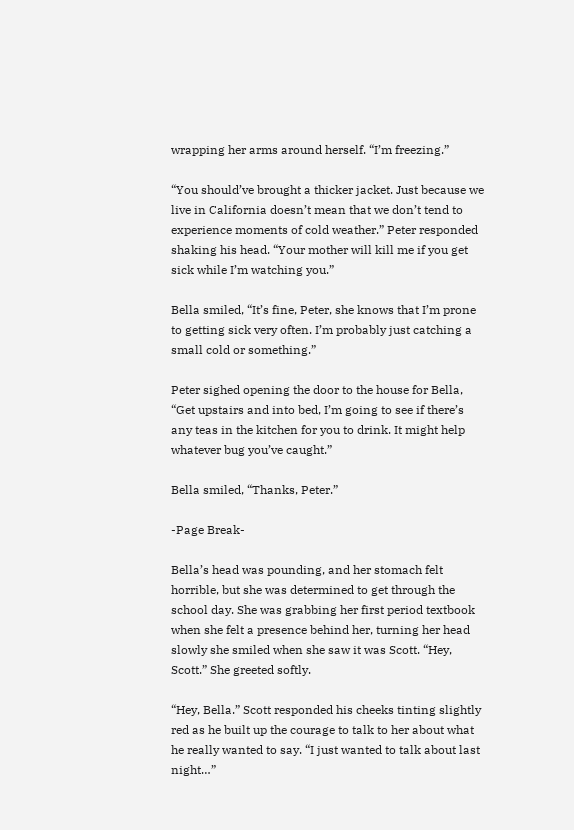wrapping her arms around herself. “I’m freezing.”

“You should’ve brought a thicker jacket. Just because we live in California doesn’t mean that we don’t tend to experience moments of cold weather.” Peter responded shaking his head. “Your mother will kill me if you get sick while I’m watching you.”

Bella smiled, “It’s fine, Peter, she knows that I’m prone to getting sick very often. I’m probably just catching a small cold or something.”

Peter sighed opening the door to the house for Bella, “Get upstairs and into bed, I’m going to see if there’s any teas in the kitchen for you to drink. It might help whatever bug you’ve caught.”

Bella smiled, “Thanks, Peter.”

-Page Break-

Bella’s head was pounding, and her stomach felt horrible, but she was determined to get through the school day. She was grabbing her first period textbook when she felt a presence behind her, turning her head slowly she smiled when she saw it was Scott. “Hey, Scott.” She greeted softly.

“Hey, Bella.” Scott responded his cheeks tinting slightly red as he built up the courage to talk to her about what he really wanted to say. “I just wanted to talk about last night…”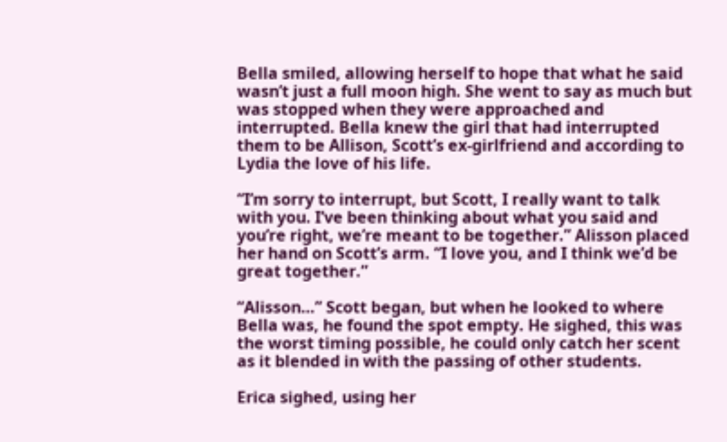Bella smiled, allowing herself to hope that what he said wasn’t just a full moon high. She went to say as much but was stopped when they were approached and interrupted. Bella knew the girl that had interrupted them to be Allison, Scott’s ex-girlfriend and according to Lydia the love of his life.

“I’m sorry to interrupt, but Scott, I really want to talk with you. I’ve been thinking about what you said and you’re right, we’re meant to be together.” Alisson placed her hand on Scott’s arm. “I love you, and I think we’d be great together.”

“Alisson…” Scott began, but when he looked to where Bella was, he found the spot empty. He sighed, this was the worst timing possible, he could only catch her scent as it blended in with the passing of other students.

Erica sighed, using her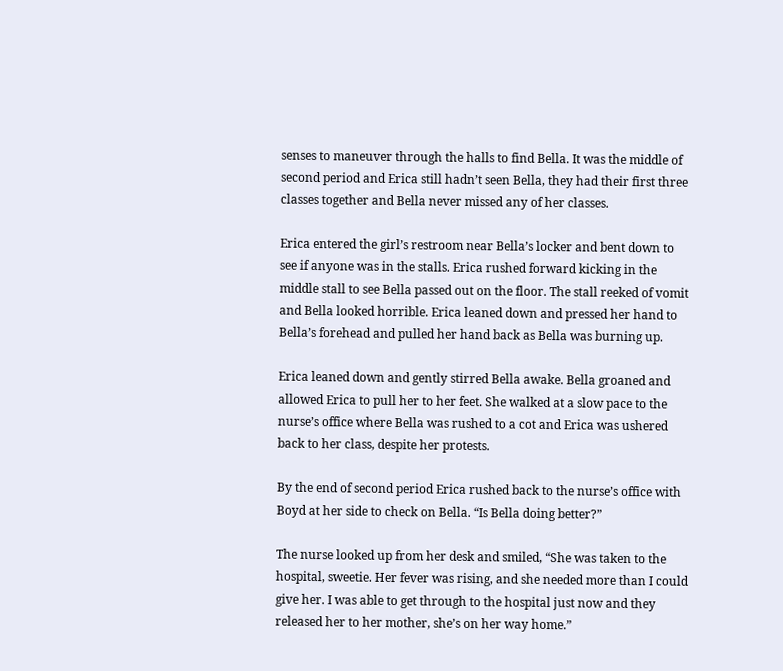senses to maneuver through the halls to find Bella. It was the middle of second period and Erica still hadn’t seen Bella, they had their first three classes together and Bella never missed any of her classes.

Erica entered the girl’s restroom near Bella’s locker and bent down to see if anyone was in the stalls. Erica rushed forward kicking in the middle stall to see Bella passed out on the floor. The stall reeked of vomit and Bella looked horrible. Erica leaned down and pressed her hand to Bella’s forehead and pulled her hand back as Bella was burning up.

Erica leaned down and gently stirred Bella awake. Bella groaned and allowed Erica to pull her to her feet. She walked at a slow pace to the nurse’s office where Bella was rushed to a cot and Erica was ushered back to her class, despite her protests.

By the end of second period Erica rushed back to the nurse’s office with Boyd at her side to check on Bella. “Is Bella doing better?”

The nurse looked up from her desk and smiled, “She was taken to the hospital, sweetie. Her fever was rising, and she needed more than I could give her. I was able to get through to the hospital just now and they released her to her mother, she’s on her way home.”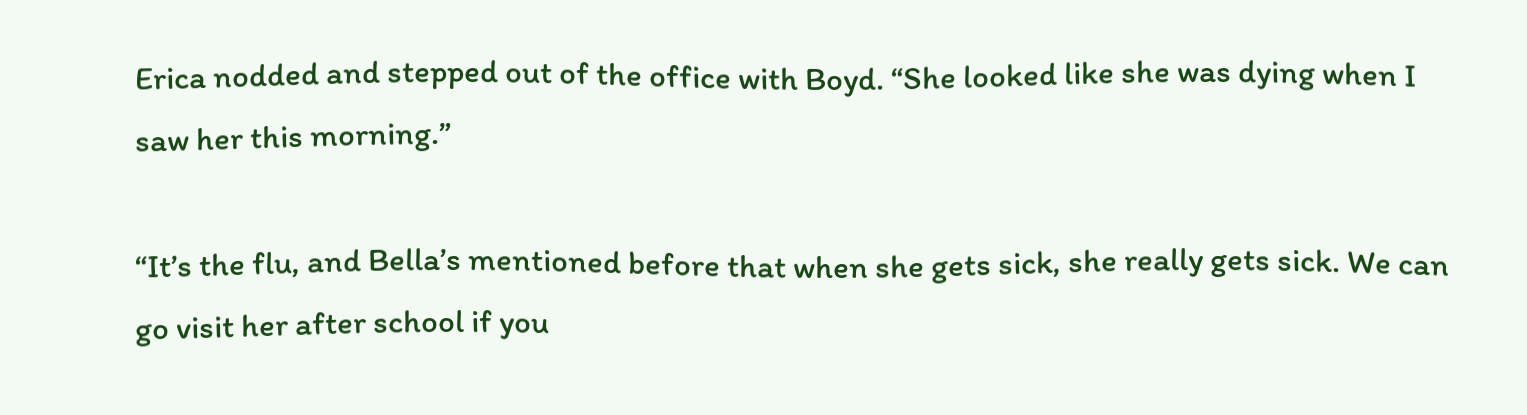Erica nodded and stepped out of the office with Boyd. “She looked like she was dying when I saw her this morning.”

“It’s the flu, and Bella’s mentioned before that when she gets sick, she really gets sick. We can go visit her after school if you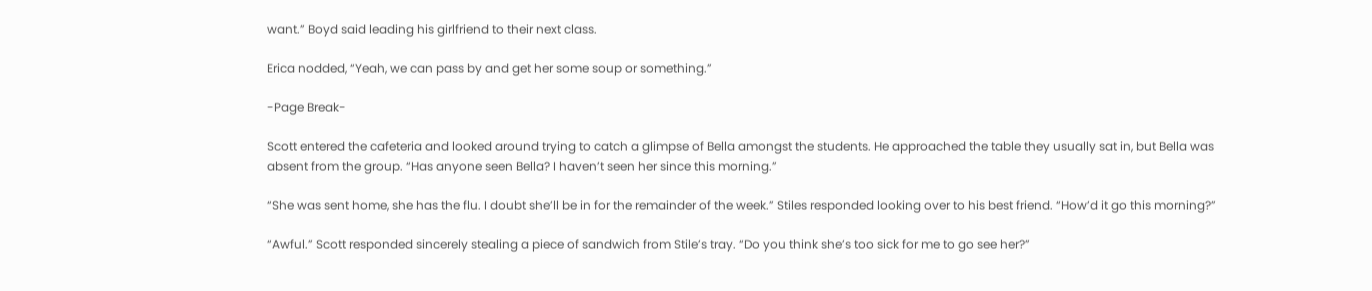want.” Boyd said leading his girlfriend to their next class.

Erica nodded, “Yeah, we can pass by and get her some soup or something.”

-Page Break-

Scott entered the cafeteria and looked around trying to catch a glimpse of Bella amongst the students. He approached the table they usually sat in, but Bella was absent from the group. “Has anyone seen Bella? I haven’t seen her since this morning.”

“She was sent home, she has the flu. I doubt she’ll be in for the remainder of the week.” Stiles responded looking over to his best friend. “How’d it go this morning?”

“Awful.” Scott responded sincerely stealing a piece of sandwich from Stile’s tray. “Do you think she’s too sick for me to go see her?”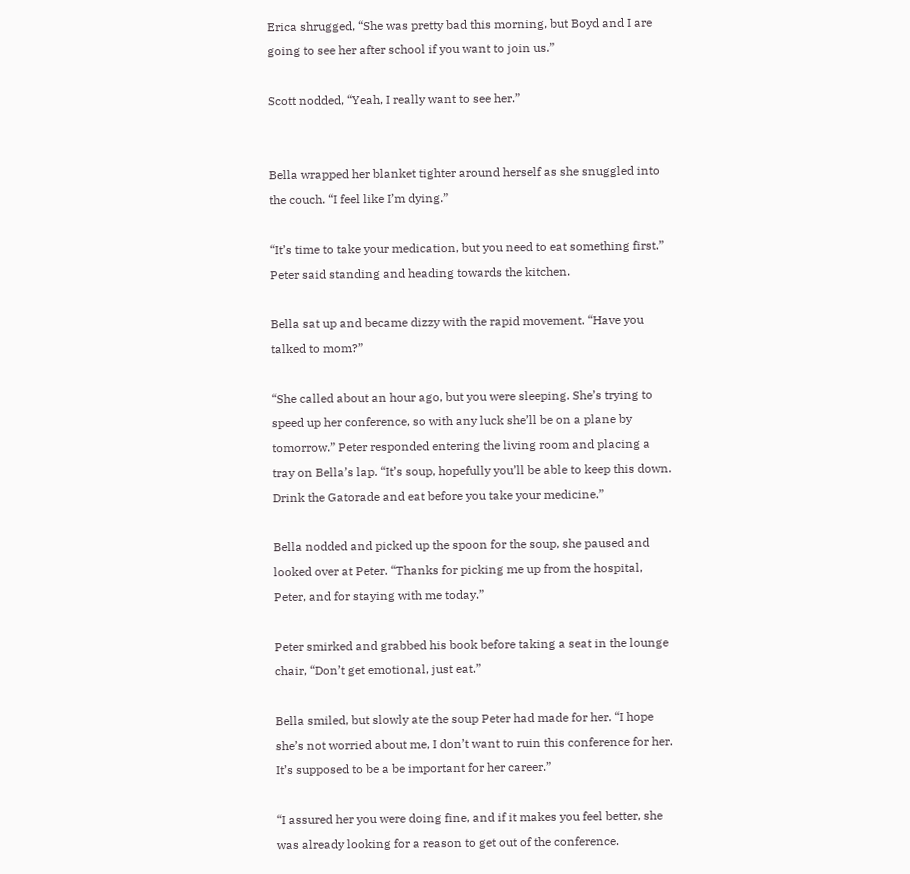Erica shrugged, “She was pretty bad this morning, but Boyd and I are going to see her after school if you want to join us.”

Scott nodded, “Yeah, I really want to see her.”


Bella wrapped her blanket tighter around herself as she snuggled into the couch. “I feel like I’m dying.”

“It’s time to take your medication, but you need to eat something first.” Peter said standing and heading towards the kitchen.

Bella sat up and became dizzy with the rapid movement. “Have you talked to mom?”

“She called about an hour ago, but you were sleeping. She’s trying to speed up her conference, so with any luck she’ll be on a plane by tomorrow.” Peter responded entering the living room and placing a tray on Bella’s lap. “It’s soup, hopefully you’ll be able to keep this down. Drink the Gatorade and eat before you take your medicine.”

Bella nodded and picked up the spoon for the soup, she paused and looked over at Peter. “Thanks for picking me up from the hospital, Peter, and for staying with me today.”

Peter smirked and grabbed his book before taking a seat in the lounge chair, “Don’t get emotional, just eat.”

Bella smiled, but slowly ate the soup Peter had made for her. “I hope she’s not worried about me, I don’t want to ruin this conference for her. It’s supposed to be a be important for her career.”

“I assured her you were doing fine, and if it makes you feel better, she was already looking for a reason to get out of the conference.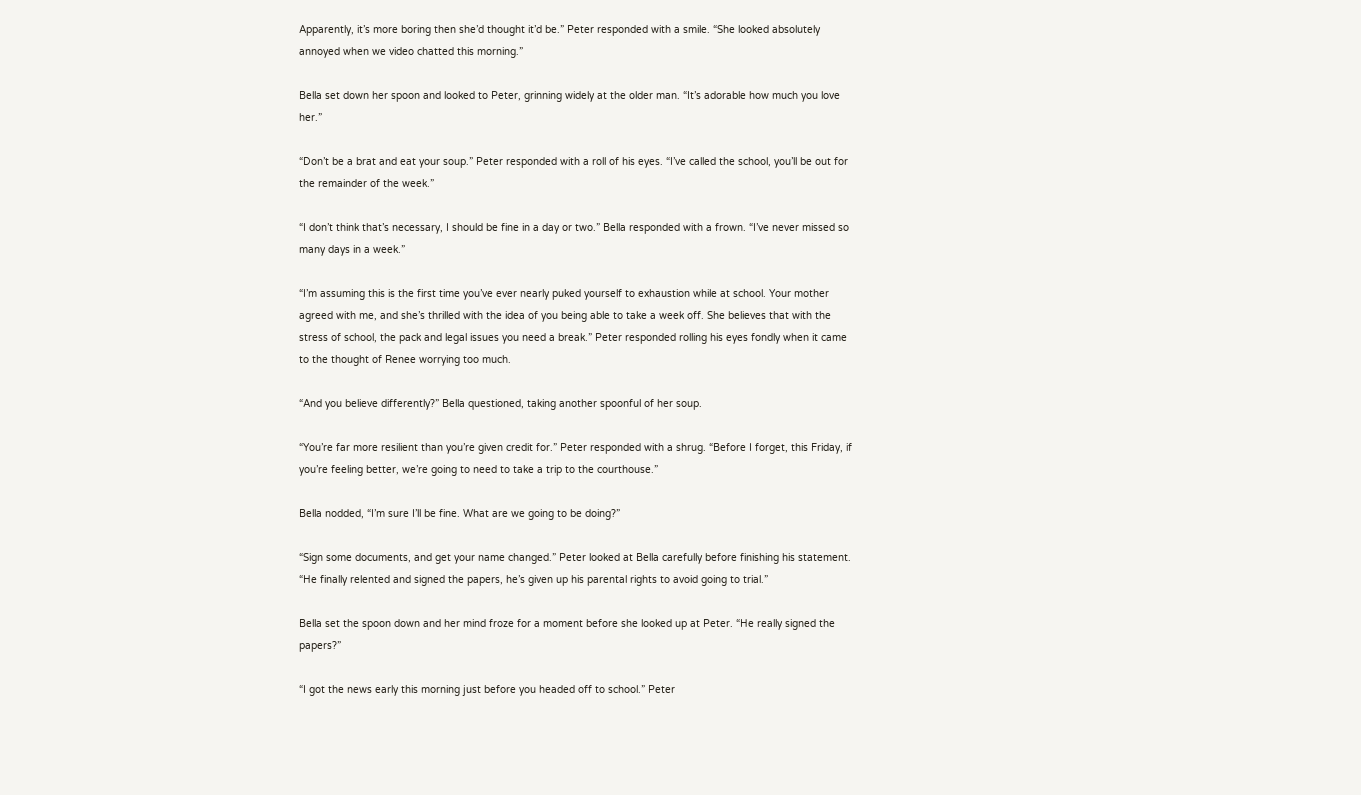Apparently, it’s more boring then she’d thought it’d be.” Peter responded with a smile. “She looked absolutely annoyed when we video chatted this morning.”

Bella set down her spoon and looked to Peter, grinning widely at the older man. “It’s adorable how much you love her.”

“Don’t be a brat and eat your soup.” Peter responded with a roll of his eyes. “I’ve called the school, you’ll be out for the remainder of the week.”

“I don’t think that’s necessary, I should be fine in a day or two.” Bella responded with a frown. “I’ve never missed so many days in a week.”

“I’m assuming this is the first time you’ve ever nearly puked yourself to exhaustion while at school. Your mother agreed with me, and she’s thrilled with the idea of you being able to take a week off. She believes that with the stress of school, the pack and legal issues you need a break.” Peter responded rolling his eyes fondly when it came to the thought of Renee worrying too much.

“And you believe differently?” Bella questioned, taking another spoonful of her soup.

“You’re far more resilient than you’re given credit for.” Peter responded with a shrug. “Before I forget, this Friday, if you’re feeling better, we’re going to need to take a trip to the courthouse.”

Bella nodded, “I’m sure I’ll be fine. What are we going to be doing?”

“Sign some documents, and get your name changed.” Peter looked at Bella carefully before finishing his statement. “He finally relented and signed the papers, he’s given up his parental rights to avoid going to trial.”

Bella set the spoon down and her mind froze for a moment before she looked up at Peter. “He really signed the papers?”

“I got the news early this morning just before you headed off to school.” Peter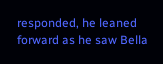responded, he leaned forward as he saw Bella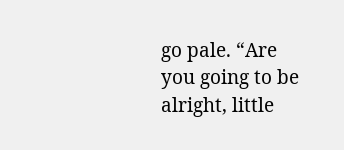go pale. “Are you going to be alright, little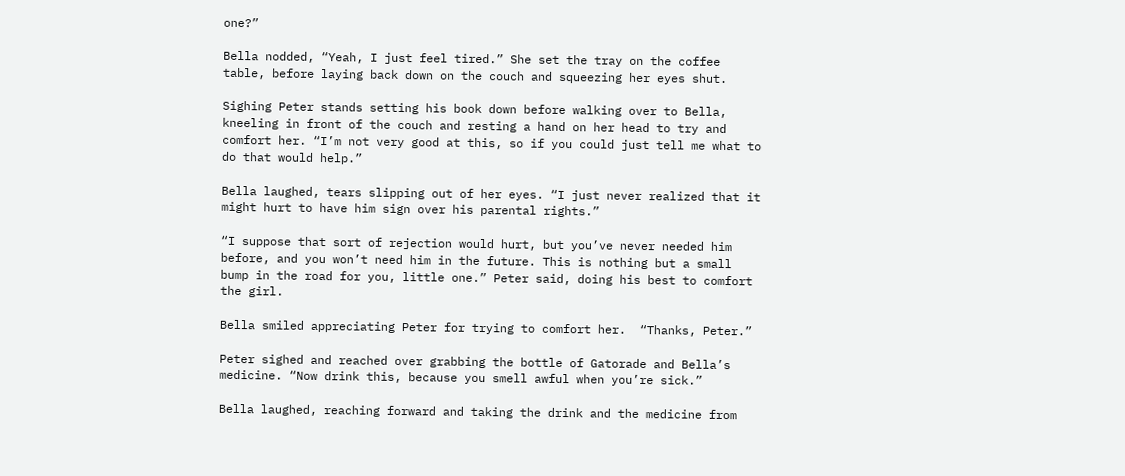one?”

Bella nodded, “Yeah, I just feel tired.” She set the tray on the coffee table, before laying back down on the couch and squeezing her eyes shut.

Sighing Peter stands setting his book down before walking over to Bella, kneeling in front of the couch and resting a hand on her head to try and comfort her. “I’m not very good at this, so if you could just tell me what to do that would help.”

Bella laughed, tears slipping out of her eyes. “I just never realized that it might hurt to have him sign over his parental rights.”

“I suppose that sort of rejection would hurt, but you’ve never needed him before, and you won’t need him in the future. This is nothing but a small bump in the road for you, little one.” Peter said, doing his best to comfort the girl.

Bella smiled appreciating Peter for trying to comfort her.  “Thanks, Peter.”

Peter sighed and reached over grabbing the bottle of Gatorade and Bella’s medicine. “Now drink this, because you smell awful when you’re sick.”

Bella laughed, reaching forward and taking the drink and the medicine from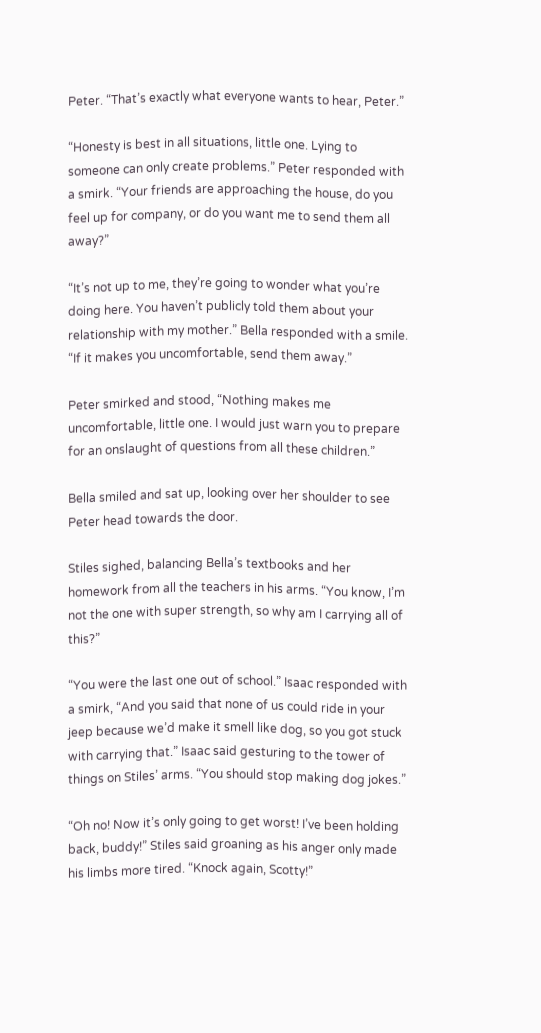Peter. “That’s exactly what everyone wants to hear, Peter.”

“Honesty is best in all situations, little one. Lying to someone can only create problems.” Peter responded with a smirk. “Your friends are approaching the house, do you feel up for company, or do you want me to send them all away?”

“It’s not up to me, they’re going to wonder what you’re doing here. You haven’t publicly told them about your relationship with my mother.” Bella responded with a smile. “If it makes you uncomfortable, send them away.”

Peter smirked and stood, “Nothing makes me uncomfortable, little one. I would just warn you to prepare for an onslaught of questions from all these children.”

Bella smiled and sat up, looking over her shoulder to see Peter head towards the door.

Stiles sighed, balancing Bella’s textbooks and her homework from all the teachers in his arms. “You know, I’m not the one with super strength, so why am I carrying all of this?”

“You were the last one out of school.” Isaac responded with a smirk, “And you said that none of us could ride in your jeep because we’d make it smell like dog, so you got stuck with carrying that.” Isaac said gesturing to the tower of things on Stiles’ arms. “You should stop making dog jokes.”

“Oh no! Now it’s only going to get worst! I’ve been holding back, buddy!” Stiles said groaning as his anger only made his limbs more tired. “Knock again, Scotty!”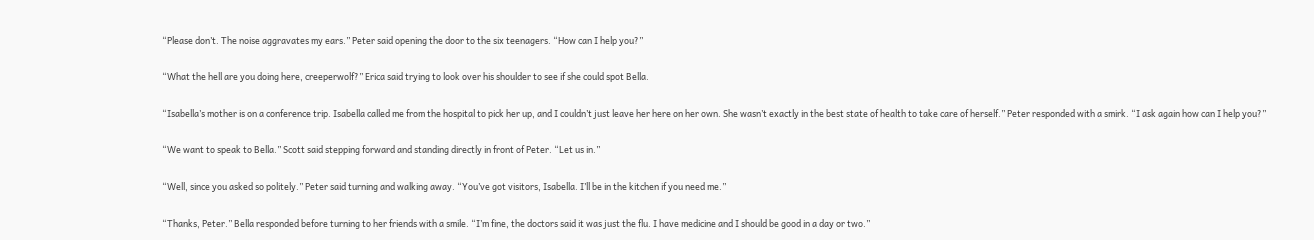“Please don’t. The noise aggravates my ears.” Peter said opening the door to the six teenagers. “How can I help you?”

“What the hell are you doing here, creeperwolf?” Erica said trying to look over his shoulder to see if she could spot Bella.

“Isabella’s mother is on a conference trip. Isabella called me from the hospital to pick her up, and I couldn’t just leave her here on her own. She wasn’t exactly in the best state of health to take care of herself.” Peter responded with a smirk. “I ask again how can I help you?”

“We want to speak to Bella.” Scott said stepping forward and standing directly in front of Peter. “Let us in.”

“Well, since you asked so politely.” Peter said turning and walking away. “You’ve got visitors, Isabella. I’ll be in the kitchen if you need me.”

“Thanks, Peter.” Bella responded before turning to her friends with a smile. “I’m fine, the doctors said it was just the flu. I have medicine and I should be good in a day or two.”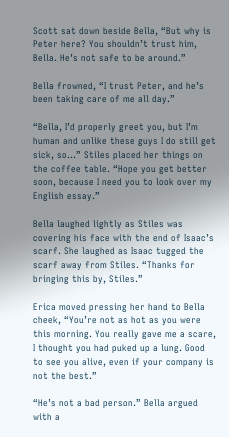Scott sat down beside Bella, “But why is Peter here? You shouldn’t trust him, Bella. He’s not safe to be around.”

Bella frowned, “I trust Peter, and he’s been taking care of me all day.”

“Bella, I’d properly greet you, but I’m human and unlike these guys I do still get sick, so…” Stiles placed her things on the coffee table. “Hope you get better soon, because I need you to look over my English essay.”

Bella laughed lightly as Stiles was covering his face with the end of Isaac’s scarf. She laughed as Isaac tugged the scarf away from Stiles. “Thanks for bringing this by, Stiles.”

Erica moved pressing her hand to Bella cheek, “You’re not as hot as you were this morning. You really gave me a scare, I thought you had puked up a lung. Good to see you alive, even if your company is not the best.”

“He’s not a bad person.” Bella argued with a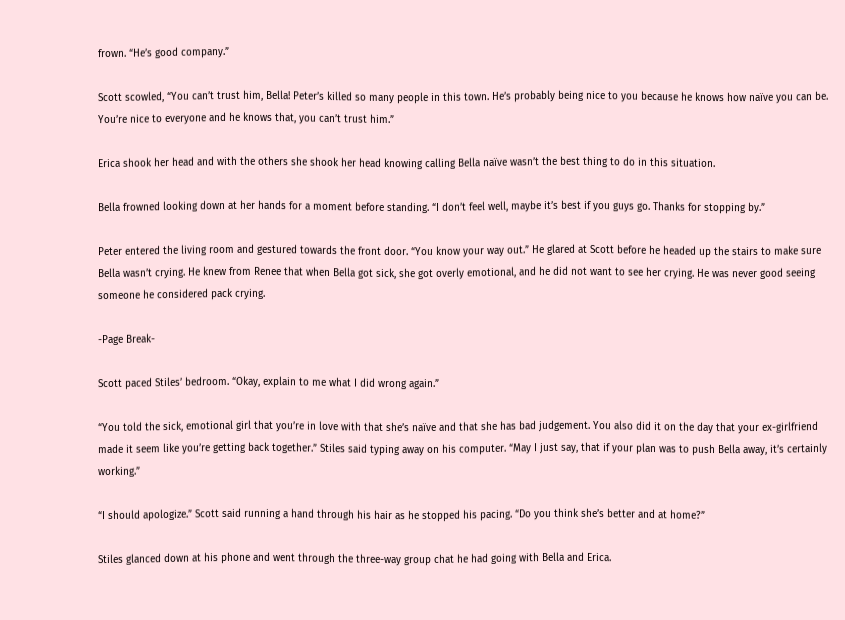frown. “He’s good company.”

Scott scowled, “You can’t trust him, Bella! Peter’s killed so many people in this town. He’s probably being nice to you because he knows how naïve you can be. You’re nice to everyone and he knows that, you can’t trust him.”

Erica shook her head and with the others she shook her head knowing calling Bella naïve wasn’t the best thing to do in this situation.

Bella frowned looking down at her hands for a moment before standing. “I don’t feel well, maybe it’s best if you guys go. Thanks for stopping by.”

Peter entered the living room and gestured towards the front door. “You know your way out.” He glared at Scott before he headed up the stairs to make sure Bella wasn’t crying. He knew from Renee that when Bella got sick, she got overly emotional, and he did not want to see her crying. He was never good seeing someone he considered pack crying.

-Page Break-

Scott paced Stiles’ bedroom. “Okay, explain to me what I did wrong again.”

“You told the sick, emotional girl that you’re in love with that she’s naïve and that she has bad judgement. You also did it on the day that your ex-girlfriend made it seem like you’re getting back together.” Stiles said typing away on his computer. “May I just say, that if your plan was to push Bella away, it’s certainly working.”

“I should apologize.” Scott said running a hand through his hair as he stopped his pacing. “Do you think she’s better and at home?”

Stiles glanced down at his phone and went through the three-way group chat he had going with Bella and Erica.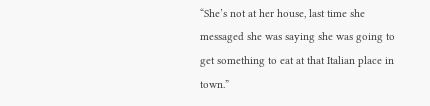“She’s not at her house, last time she messaged she was saying she was going to get something to eat at that Italian place in town.”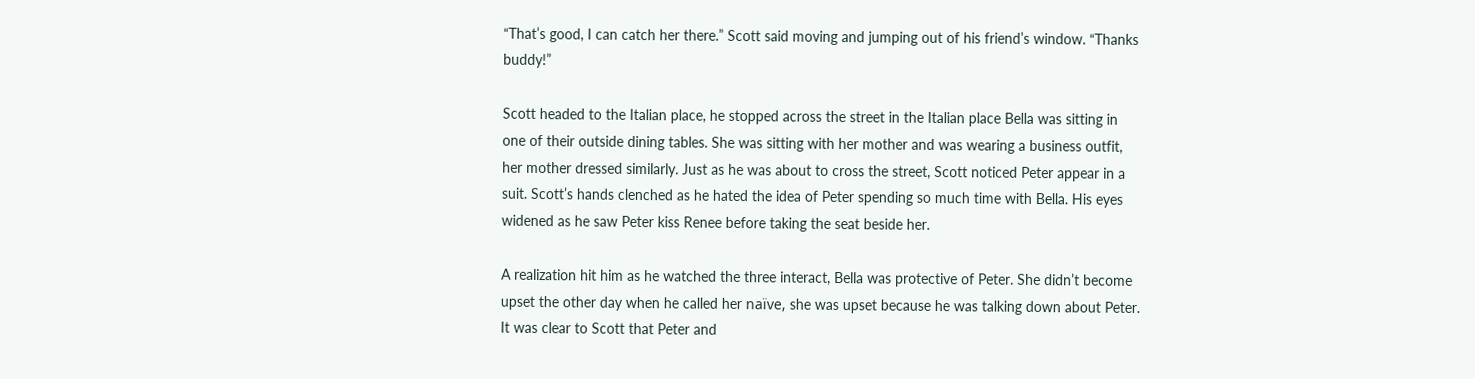“That’s good, I can catch her there.” Scott said moving and jumping out of his friend’s window. “Thanks buddy!”

Scott headed to the Italian place, he stopped across the street in the Italian place Bella was sitting in one of their outside dining tables. She was sitting with her mother and was wearing a business outfit, her mother dressed similarly. Just as he was about to cross the street, Scott noticed Peter appear in a suit. Scott’s hands clenched as he hated the idea of Peter spending so much time with Bella. His eyes widened as he saw Peter kiss Renee before taking the seat beside her.

A realization hit him as he watched the three interact, Bella was protective of Peter. She didn’t become upset the other day when he called her naïve, she was upset because he was talking down about Peter. It was clear to Scott that Peter and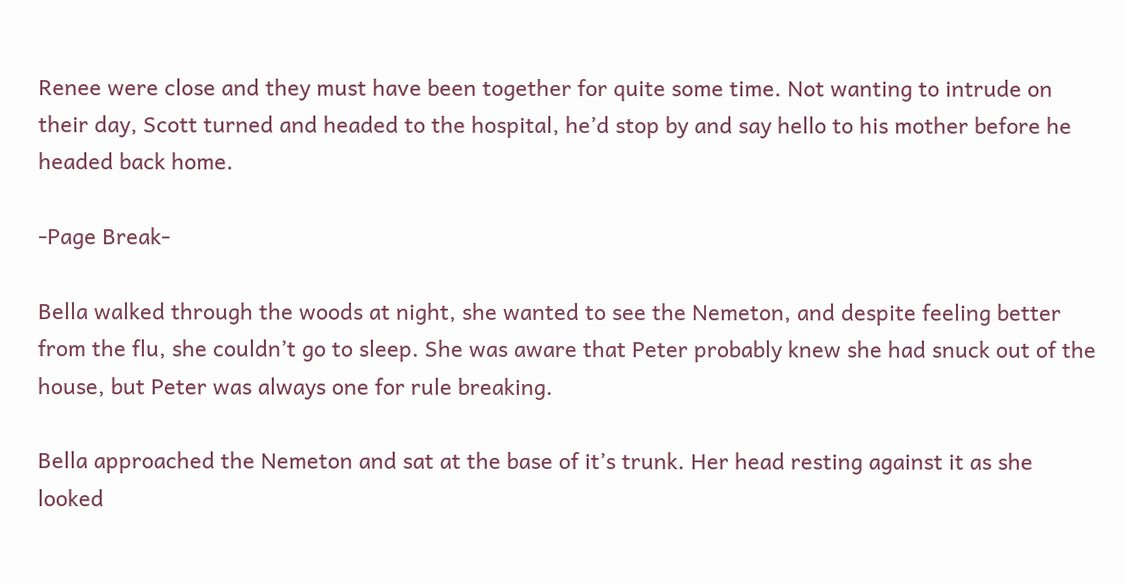Renee were close and they must have been together for quite some time. Not wanting to intrude on their day, Scott turned and headed to the hospital, he’d stop by and say hello to his mother before he headed back home.

-Page Break-

Bella walked through the woods at night, she wanted to see the Nemeton, and despite feeling better from the flu, she couldn’t go to sleep. She was aware that Peter probably knew she had snuck out of the house, but Peter was always one for rule breaking.

Bella approached the Nemeton and sat at the base of it’s trunk. Her head resting against it as she looked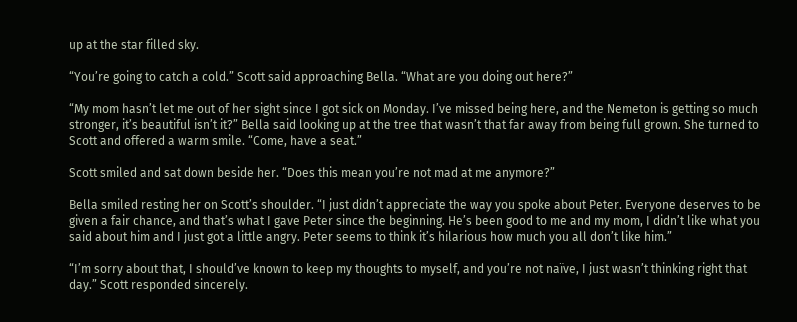up at the star filled sky.

“You’re going to catch a cold.” Scott said approaching Bella. “What are you doing out here?”

“My mom hasn’t let me out of her sight since I got sick on Monday. I’ve missed being here, and the Nemeton is getting so much stronger, it’s beautiful isn’t it?” Bella said looking up at the tree that wasn’t that far away from being full grown. She turned to Scott and offered a warm smile. “Come, have a seat.”

Scott smiled and sat down beside her. “Does this mean you’re not mad at me anymore?”

Bella smiled resting her on Scott’s shoulder. “I just didn’t appreciate the way you spoke about Peter. Everyone deserves to be given a fair chance, and that’s what I gave Peter since the beginning. He’s been good to me and my mom, I didn’t like what you said about him and I just got a little angry. Peter seems to think it’s hilarious how much you all don’t like him.”

“I’m sorry about that, I should’ve known to keep my thoughts to myself, and you’re not naïve, I just wasn’t thinking right that day.” Scott responded sincerely.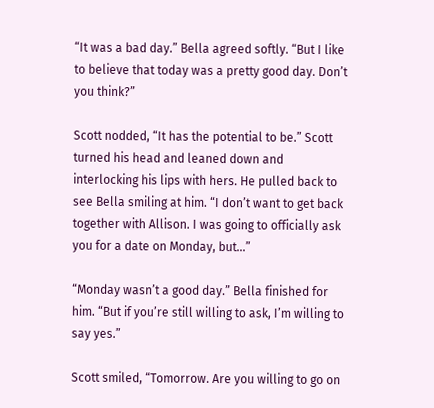“It was a bad day.” Bella agreed softly. “But I like to believe that today was a pretty good day. Don’t you think?”

Scott nodded, “It has the potential to be.” Scott turned his head and leaned down and interlocking his lips with hers. He pulled back to see Bella smiling at him. “I don’t want to get back together with Allison. I was going to officially ask you for a date on Monday, but…”

“Monday wasn’t a good day.” Bella finished for him. “But if you’re still willing to ask, I’m willing to say yes.”

Scott smiled, “Tomorrow. Are you willing to go on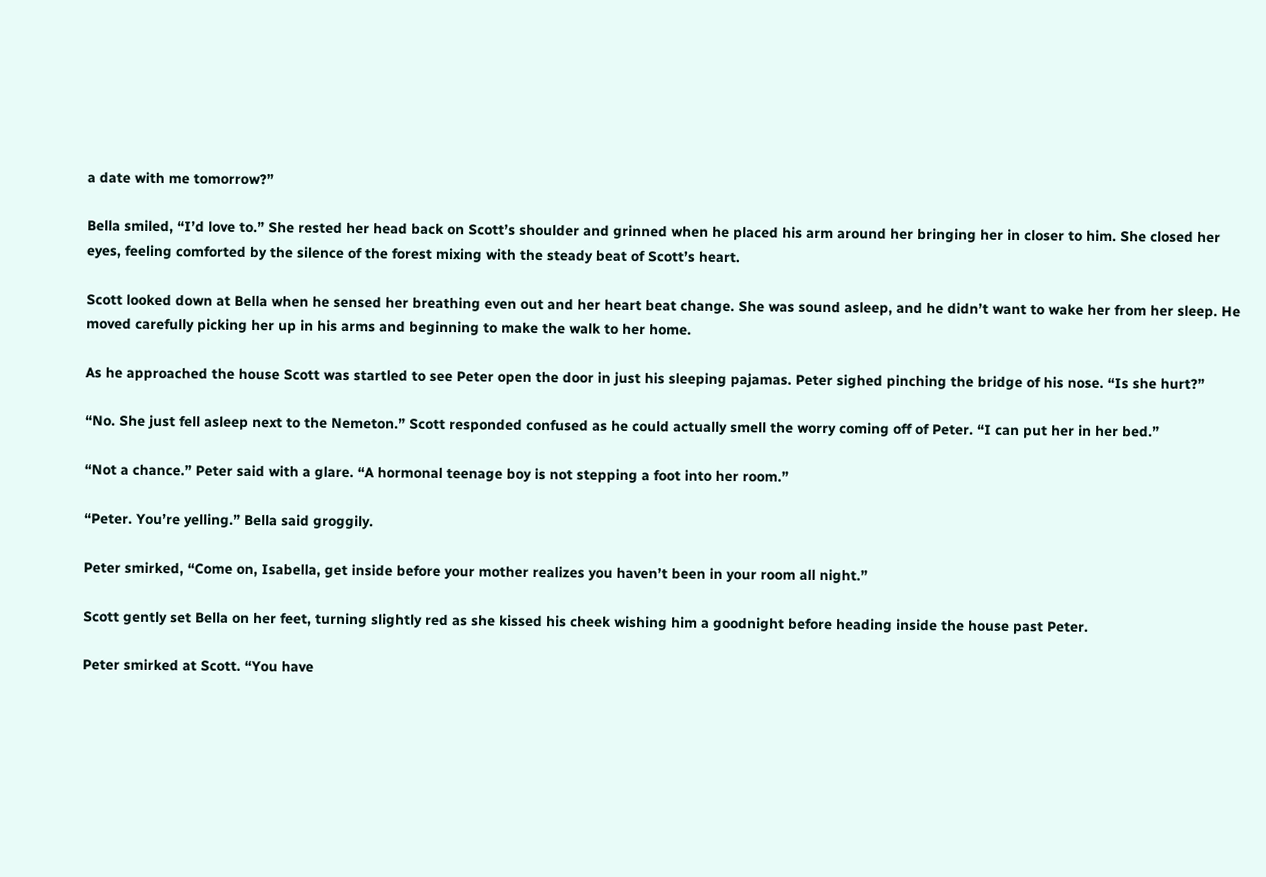a date with me tomorrow?”

Bella smiled, “I’d love to.” She rested her head back on Scott’s shoulder and grinned when he placed his arm around her bringing her in closer to him. She closed her eyes, feeling comforted by the silence of the forest mixing with the steady beat of Scott’s heart.

Scott looked down at Bella when he sensed her breathing even out and her heart beat change. She was sound asleep, and he didn’t want to wake her from her sleep. He moved carefully picking her up in his arms and beginning to make the walk to her home.

As he approached the house Scott was startled to see Peter open the door in just his sleeping pajamas. Peter sighed pinching the bridge of his nose. “Is she hurt?”

“No. She just fell asleep next to the Nemeton.” Scott responded confused as he could actually smell the worry coming off of Peter. “I can put her in her bed.”

“Not a chance.” Peter said with a glare. “A hormonal teenage boy is not stepping a foot into her room.”

“Peter. You’re yelling.” Bella said groggily.

Peter smirked, “Come on, Isabella, get inside before your mother realizes you haven’t been in your room all night.”

Scott gently set Bella on her feet, turning slightly red as she kissed his cheek wishing him a goodnight before heading inside the house past Peter.

Peter smirked at Scott. “You have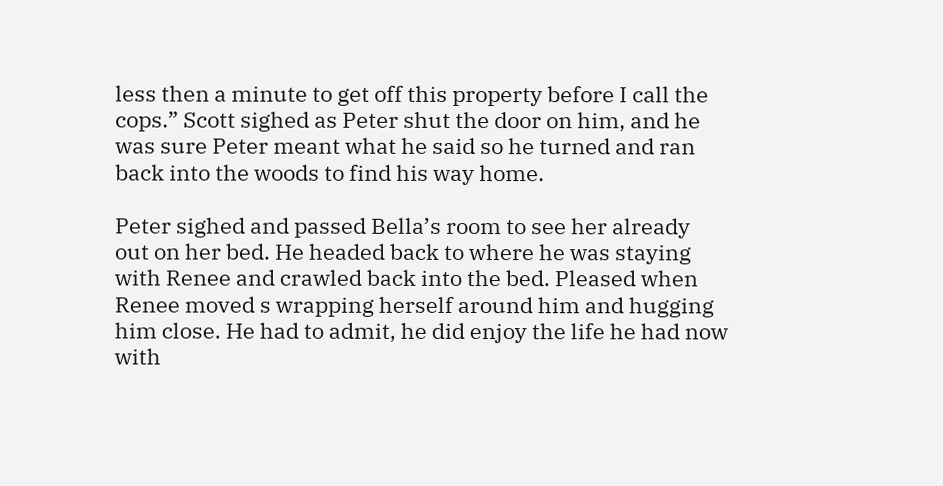less then a minute to get off this property before I call the cops.” Scott sighed as Peter shut the door on him, and he was sure Peter meant what he said so he turned and ran back into the woods to find his way home.

Peter sighed and passed Bella’s room to see her already out on her bed. He headed back to where he was staying with Renee and crawled back into the bed. Pleased when Renee moved s wrapping herself around him and hugging him close. He had to admit, he did enjoy the life he had now with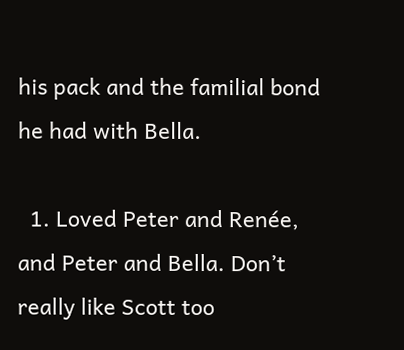his pack and the familial bond he had with Bella.

  1. Loved Peter and Renée, and Peter and Bella. Don’t really like Scott too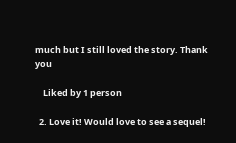much but I still loved the story. Thank you

    Liked by 1 person

  2. Love it! Would love to see a sequel!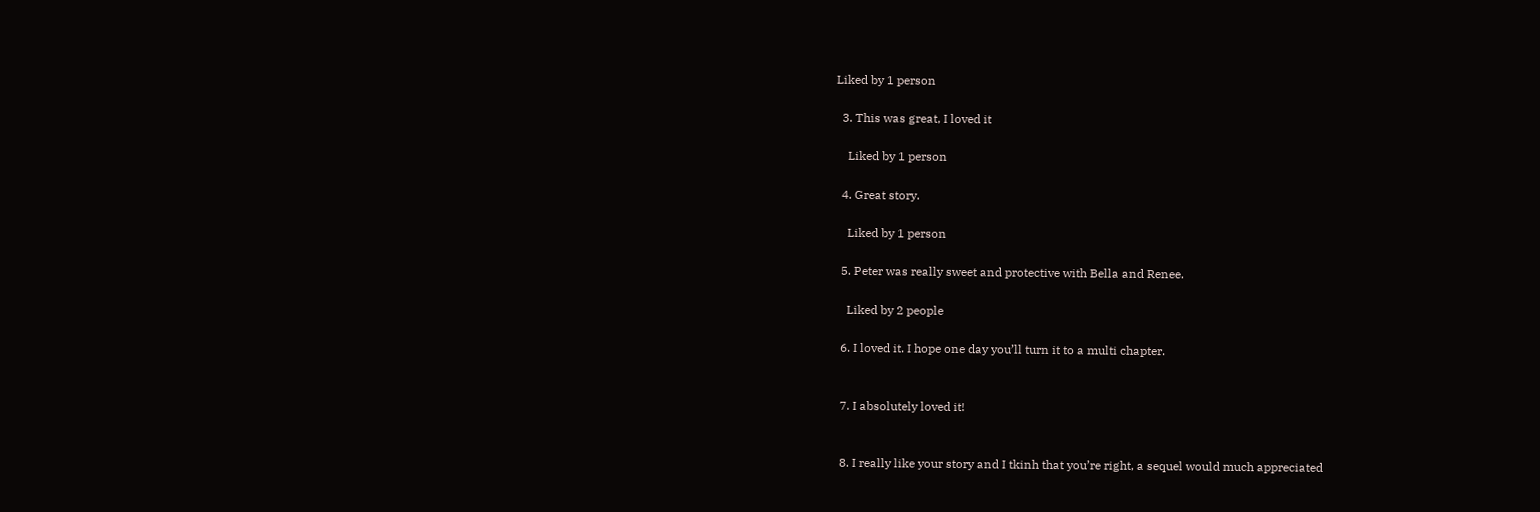Liked by 1 person

  3. This was great, I loved it

    Liked by 1 person

  4. Great story.

    Liked by 1 person

  5. Peter was really sweet and protective with Bella and Renee.

    Liked by 2 people

  6. I loved it. I hope one day you’ll turn it to a multi chapter.


  7. I absolutely loved it!


  8. I really like your story and I tkinh that you’re right, a sequel would much appreciated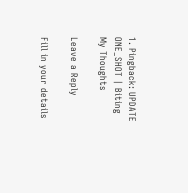1. Pingback: UPDATE ONE_SHOT | Biting My Thoughts

Leave a Reply

Fill in your details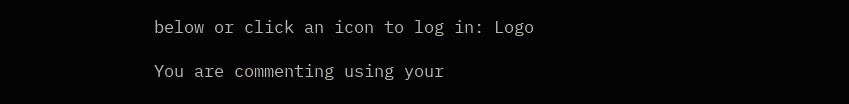below or click an icon to log in: Logo

You are commenting using your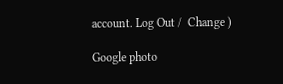account. Log Out /  Change )

Google photo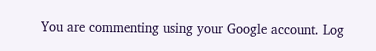You are commenting using your Google account. Log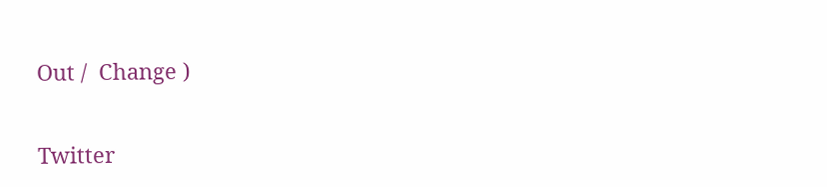Out /  Change )

Twitter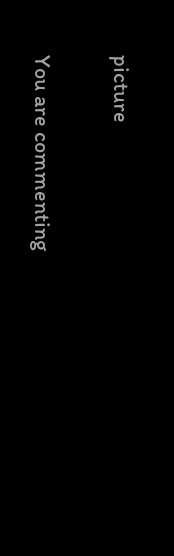picture

You are commenting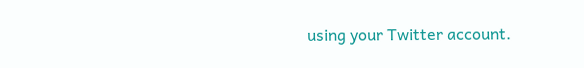using your Twitter account.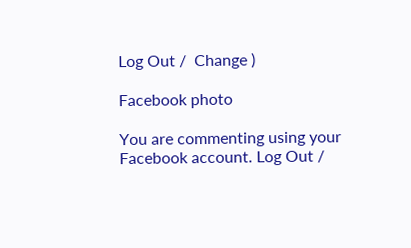Log Out /  Change )

Facebook photo

You are commenting using your Facebook account. Log Out /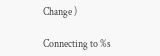Change )

Connecting to %s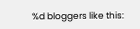%d bloggers like this: